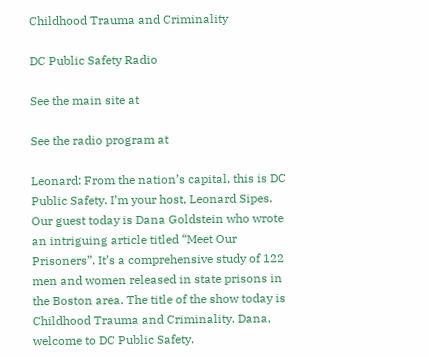Childhood Trauma and Criminality

DC Public Safety Radio

See the main site at

See the radio program at

Leonard: From the nation’s capital, this is DC Public Safety. I’m your host, Leonard Sipes. Our guest today is Dana Goldstein who wrote an intriguing article titled “Meet Our Prisoners”. It’s a comprehensive study of 122 men and women released in state prisons in the Boston area. The title of the show today is Childhood Trauma and Criminality. Dana, welcome to DC Public Safety.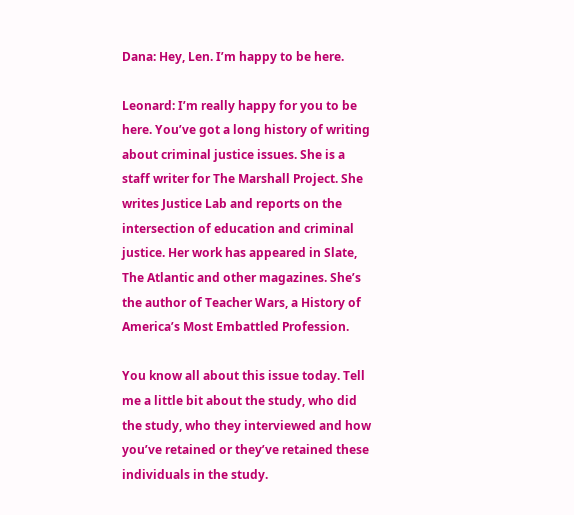Dana: Hey, Len. I’m happy to be here.

Leonard: I’m really happy for you to be here. You’ve got a long history of writing about criminal justice issues. She is a staff writer for The Marshall Project. She writes Justice Lab and reports on the intersection of education and criminal justice. Her work has appeared in Slate, The Atlantic and other magazines. She’s the author of Teacher Wars, a History of America’s Most Embattled Profession.

You know all about this issue today. Tell me a little bit about the study, who did the study, who they interviewed and how you’ve retained or they’ve retained these individuals in the study.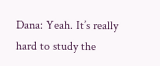Dana: Yeah. It’s really hard to study the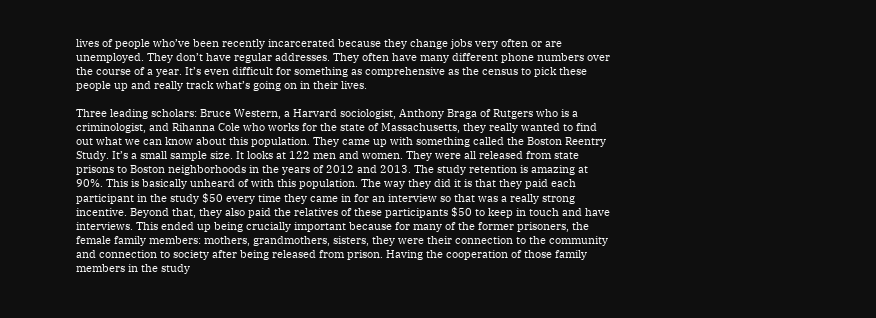lives of people who’ve been recently incarcerated because they change jobs very often or are unemployed. They don’t have regular addresses. They often have many different phone numbers over the course of a year. It’s even difficult for something as comprehensive as the census to pick these people up and really track what’s going on in their lives.

Three leading scholars: Bruce Western, a Harvard sociologist, Anthony Braga of Rutgers who is a criminologist, and Rihanna Cole who works for the state of Massachusetts, they really wanted to find out what we can know about this population. They came up with something called the Boston Reentry Study. It’s a small sample size. It looks at 122 men and women. They were all released from state prisons to Boston neighborhoods in the years of 2012 and 2013. The study retention is amazing at 90%. This is basically unheard of with this population. The way they did it is that they paid each participant in the study $50 every time they came in for an interview so that was a really strong incentive. Beyond that, they also paid the relatives of these participants $50 to keep in touch and have interviews. This ended up being crucially important because for many of the former prisoners, the female family members: mothers, grandmothers, sisters, they were their connection to the community and connection to society after being released from prison. Having the cooperation of those family members in the study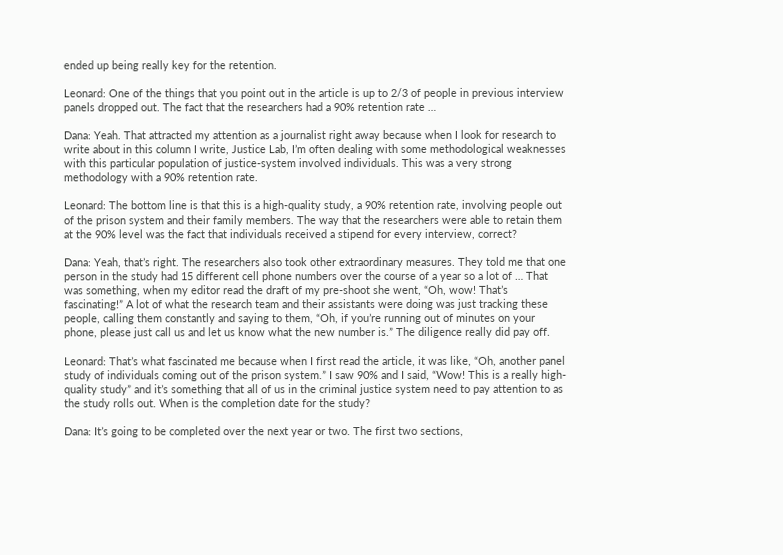ended up being really key for the retention.

Leonard: One of the things that you point out in the article is up to 2/3 of people in previous interview panels dropped out. The fact that the researchers had a 90% retention rate …

Dana: Yeah. That attracted my attention as a journalist right away because when I look for research to write about in this column I write, Justice Lab, I’m often dealing with some methodological weaknesses with this particular population of justice-system involved individuals. This was a very strong methodology with a 90% retention rate.

Leonard: The bottom line is that this is a high-quality study, a 90% retention rate, involving people out of the prison system and their family members. The way that the researchers were able to retain them at the 90% level was the fact that individuals received a stipend for every interview, correct?

Dana: Yeah, that’s right. The researchers also took other extraordinary measures. They told me that one person in the study had 15 different cell phone numbers over the course of a year so a lot of … That was something, when my editor read the draft of my pre-shoot she went, “Oh, wow! That’s fascinating!” A lot of what the research team and their assistants were doing was just tracking these people, calling them constantly and saying to them, “Oh, if you’re running out of minutes on your phone, please just call us and let us know what the new number is.” The diligence really did pay off.

Leonard: That’s what fascinated me because when I first read the article, it was like, “Oh, another panel study of individuals coming out of the prison system.” I saw 90% and I said, “Wow! This is a really high-quality study” and it’s something that all of us in the criminal justice system need to pay attention to as the study rolls out. When is the completion date for the study?

Dana: It’s going to be completed over the next year or two. The first two sections,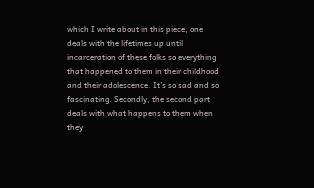which I write about in this piece, one deals with the lifetimes up until incarceration of these folks so everything that happened to them in their childhood and their adolescence. It’s so sad and so fascinating. Secondly, the second part deals with what happens to them when they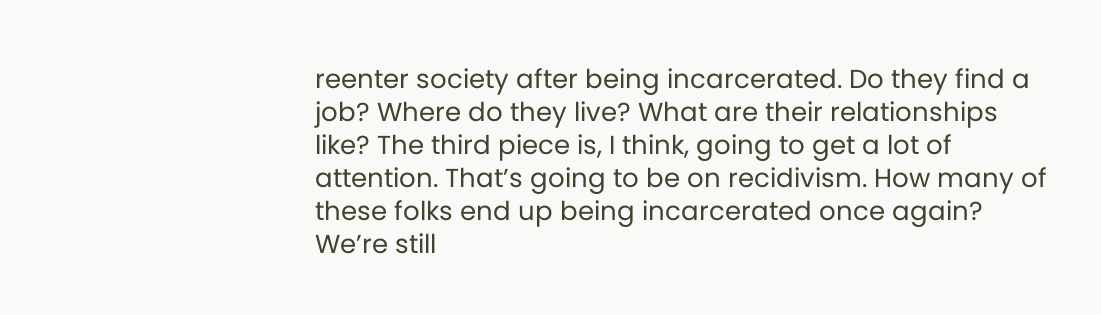reenter society after being incarcerated. Do they find a job? Where do they live? What are their relationships like? The third piece is, I think, going to get a lot of attention. That’s going to be on recidivism. How many of these folks end up being incarcerated once again? We’re still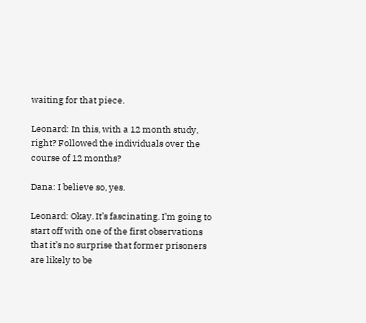waiting for that piece.

Leonard: In this, with a 12 month study, right? Followed the individuals over the course of 12 months?

Dana: I believe so, yes.

Leonard: Okay. It’s fascinating. I’m going to start off with one of the first observations that it’s no surprise that former prisoners are likely to be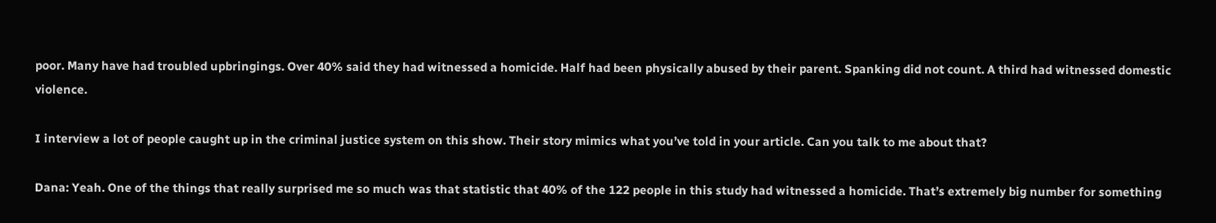poor. Many have had troubled upbringings. Over 40% said they had witnessed a homicide. Half had been physically abused by their parent. Spanking did not count. A third had witnessed domestic violence.

I interview a lot of people caught up in the criminal justice system on this show. Their story mimics what you’ve told in your article. Can you talk to me about that?

Dana: Yeah. One of the things that really surprised me so much was that statistic that 40% of the 122 people in this study had witnessed a homicide. That’s extremely big number for something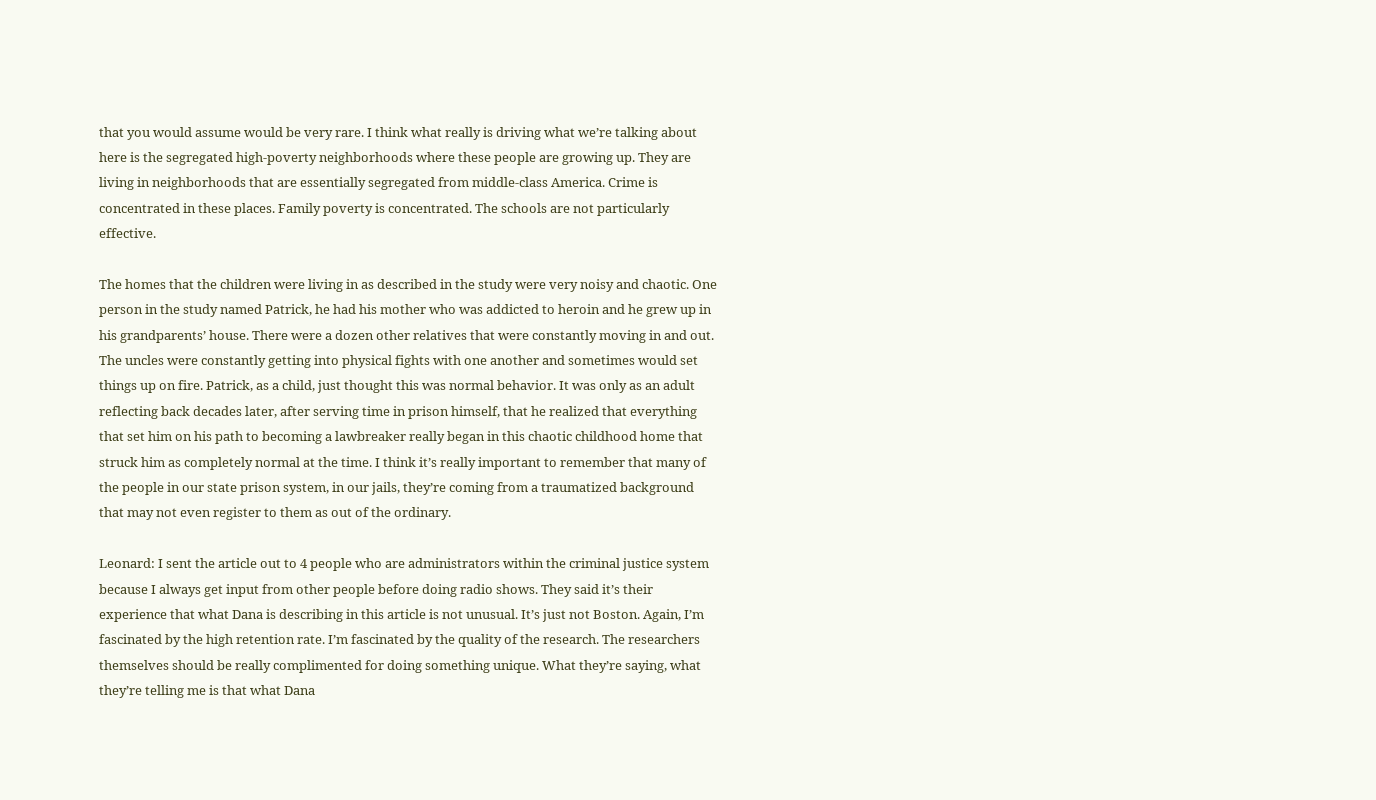that you would assume would be very rare. I think what really is driving what we’re talking about here is the segregated high-poverty neighborhoods where these people are growing up. They are living in neighborhoods that are essentially segregated from middle-class America. Crime is concentrated in these places. Family poverty is concentrated. The schools are not particularly effective.

The homes that the children were living in as described in the study were very noisy and chaotic. One person in the study named Patrick, he had his mother who was addicted to heroin and he grew up in his grandparents’ house. There were a dozen other relatives that were constantly moving in and out. The uncles were constantly getting into physical fights with one another and sometimes would set things up on fire. Patrick, as a child, just thought this was normal behavior. It was only as an adult reflecting back decades later, after serving time in prison himself, that he realized that everything that set him on his path to becoming a lawbreaker really began in this chaotic childhood home that struck him as completely normal at the time. I think it’s really important to remember that many of the people in our state prison system, in our jails, they’re coming from a traumatized background that may not even register to them as out of the ordinary.

Leonard: I sent the article out to 4 people who are administrators within the criminal justice system because I always get input from other people before doing radio shows. They said it’s their experience that what Dana is describing in this article is not unusual. It’s just not Boston. Again, I’m fascinated by the high retention rate. I’m fascinated by the quality of the research. The researchers themselves should be really complimented for doing something unique. What they’re saying, what they’re telling me is that what Dana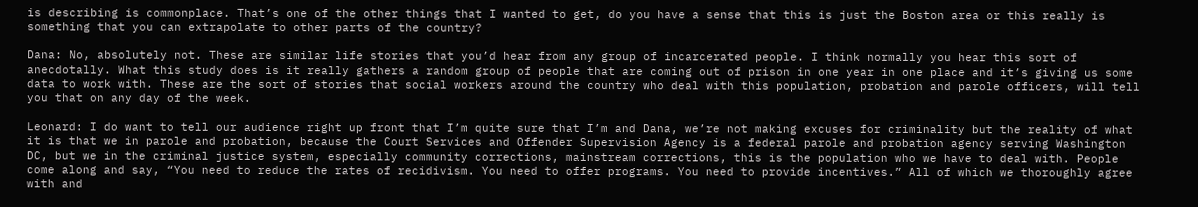is describing is commonplace. That’s one of the other things that I wanted to get, do you have a sense that this is just the Boston area or this really is something that you can extrapolate to other parts of the country?

Dana: No, absolutely not. These are similar life stories that you’d hear from any group of incarcerated people. I think normally you hear this sort of anecdotally. What this study does is it really gathers a random group of people that are coming out of prison in one year in one place and it’s giving us some data to work with. These are the sort of stories that social workers around the country who deal with this population, probation and parole officers, will tell you that on any day of the week.

Leonard: I do want to tell our audience right up front that I’m quite sure that I’m and Dana, we’re not making excuses for criminality but the reality of what it is that we in parole and probation, because the Court Services and Offender Supervision Agency is a federal parole and probation agency serving Washington DC, but we in the criminal justice system, especially community corrections, mainstream corrections, this is the population who we have to deal with. People come along and say, “You need to reduce the rates of recidivism. You need to offer programs. You need to provide incentives.” All of which we thoroughly agree with and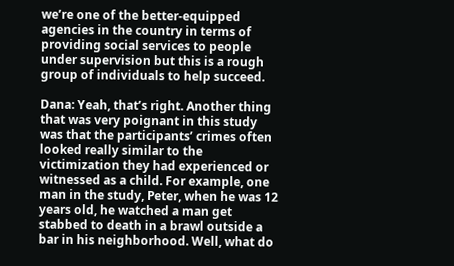we’re one of the better-equipped agencies in the country in terms of providing social services to people under supervision but this is a rough group of individuals to help succeed.

Dana: Yeah, that’s right. Another thing that was very poignant in this study was that the participants’ crimes often looked really similar to the victimization they had experienced or witnessed as a child. For example, one man in the study, Peter, when he was 12 years old, he watched a man get stabbed to death in a brawl outside a bar in his neighborhood. Well, what do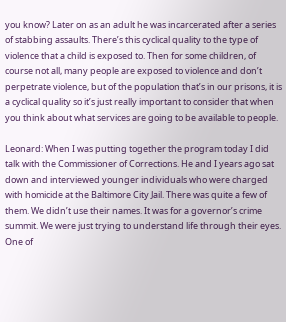you know? Later on as an adult he was incarcerated after a series of stabbing assaults. There’s this cyclical quality to the type of violence that a child is exposed to. Then for some children, of course not all, many people are exposed to violence and don’t perpetrate violence, but of the population that’s in our prisons, it is a cyclical quality so it’s just really important to consider that when you think about what services are going to be available to people.

Leonard: When I was putting together the program today I did talk with the Commissioner of Corrections. He and I years ago sat down and interviewed younger individuals who were charged with homicide at the Baltimore City Jail. There was quite a few of them. We didn’t use their names. It was for a governor’s crime summit. We were just trying to understand life through their eyes. One of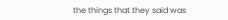the things that they said was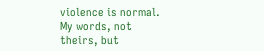violence is normal. My words, not theirs, but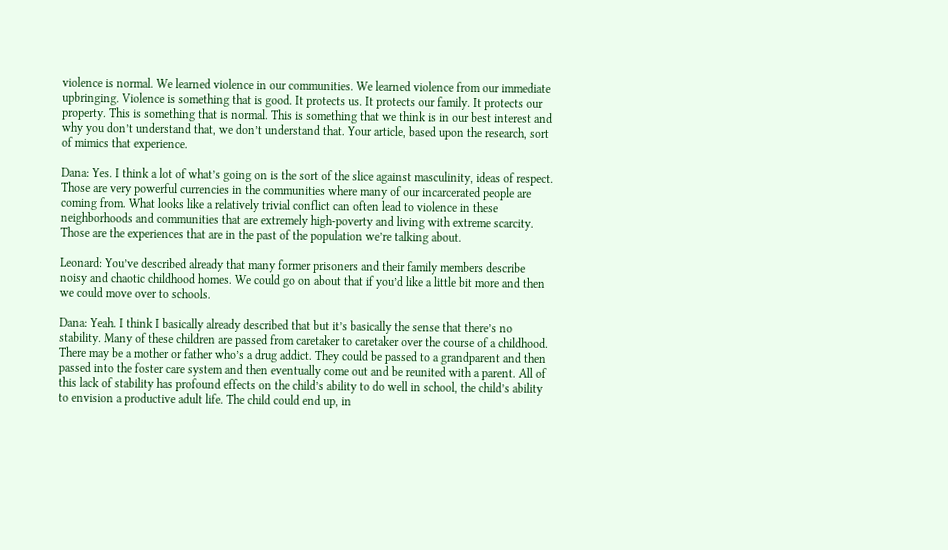violence is normal. We learned violence in our communities. We learned violence from our immediate upbringing. Violence is something that is good. It protects us. It protects our family. It protects our property. This is something that is normal. This is something that we think is in our best interest and why you don’t understand that, we don’t understand that. Your article, based upon the research, sort of mimics that experience.

Dana: Yes. I think a lot of what’s going on is the sort of the slice against masculinity, ideas of respect. Those are very powerful currencies in the communities where many of our incarcerated people are coming from. What looks like a relatively trivial conflict can often lead to violence in these neighborhoods and communities that are extremely high-poverty and living with extreme scarcity. Those are the experiences that are in the past of the population we’re talking about.

Leonard: You’ve described already that many former prisoners and their family members describe noisy and chaotic childhood homes. We could go on about that if you’d like a little bit more and then we could move over to schools.

Dana: Yeah. I think I basically already described that but it’s basically the sense that there’s no stability. Many of these children are passed from caretaker to caretaker over the course of a childhood. There may be a mother or father who’s a drug addict. They could be passed to a grandparent and then passed into the foster care system and then eventually come out and be reunited with a parent. All of this lack of stability has profound effects on the child’s ability to do well in school, the child’s ability to envision a productive adult life. The child could end up, in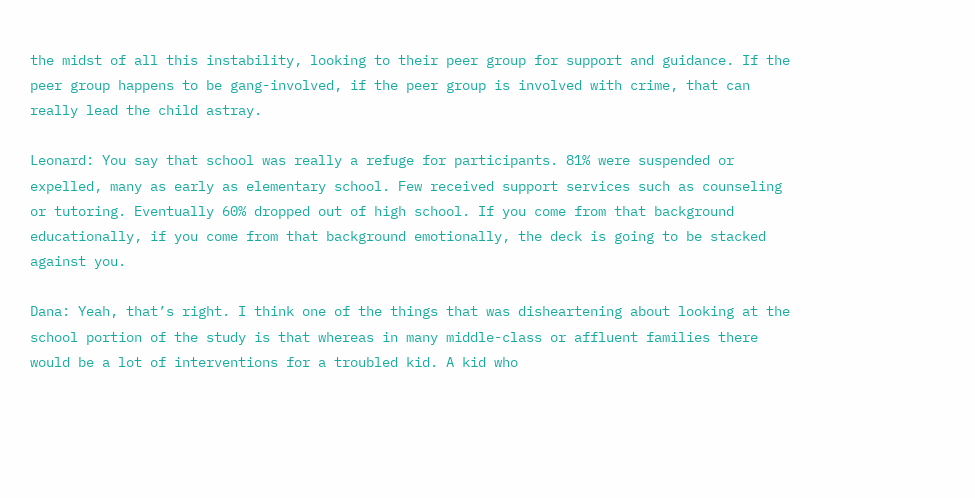the midst of all this instability, looking to their peer group for support and guidance. If the peer group happens to be gang-involved, if the peer group is involved with crime, that can really lead the child astray.

Leonard: You say that school was really a refuge for participants. 81% were suspended or expelled, many as early as elementary school. Few received support services such as counseling or tutoring. Eventually 60% dropped out of high school. If you come from that background educationally, if you come from that background emotionally, the deck is going to be stacked against you.

Dana: Yeah, that’s right. I think one of the things that was disheartening about looking at the school portion of the study is that whereas in many middle-class or affluent families there would be a lot of interventions for a troubled kid. A kid who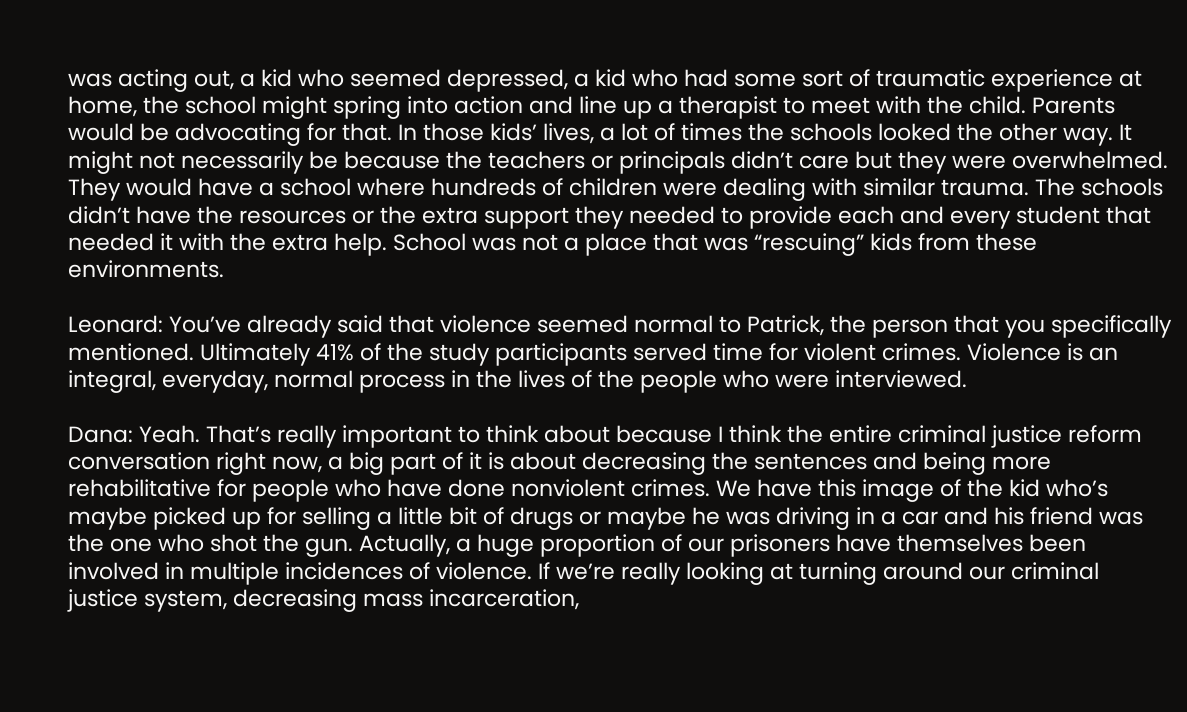was acting out, a kid who seemed depressed, a kid who had some sort of traumatic experience at home, the school might spring into action and line up a therapist to meet with the child. Parents would be advocating for that. In those kids’ lives, a lot of times the schools looked the other way. It might not necessarily be because the teachers or principals didn’t care but they were overwhelmed. They would have a school where hundreds of children were dealing with similar trauma. The schools didn’t have the resources or the extra support they needed to provide each and every student that needed it with the extra help. School was not a place that was “rescuing” kids from these environments.

Leonard: You’ve already said that violence seemed normal to Patrick, the person that you specifically mentioned. Ultimately 41% of the study participants served time for violent crimes. Violence is an integral, everyday, normal process in the lives of the people who were interviewed.

Dana: Yeah. That’s really important to think about because I think the entire criminal justice reform conversation right now, a big part of it is about decreasing the sentences and being more rehabilitative for people who have done nonviolent crimes. We have this image of the kid who’s maybe picked up for selling a little bit of drugs or maybe he was driving in a car and his friend was the one who shot the gun. Actually, a huge proportion of our prisoners have themselves been involved in multiple incidences of violence. If we’re really looking at turning around our criminal justice system, decreasing mass incarceration,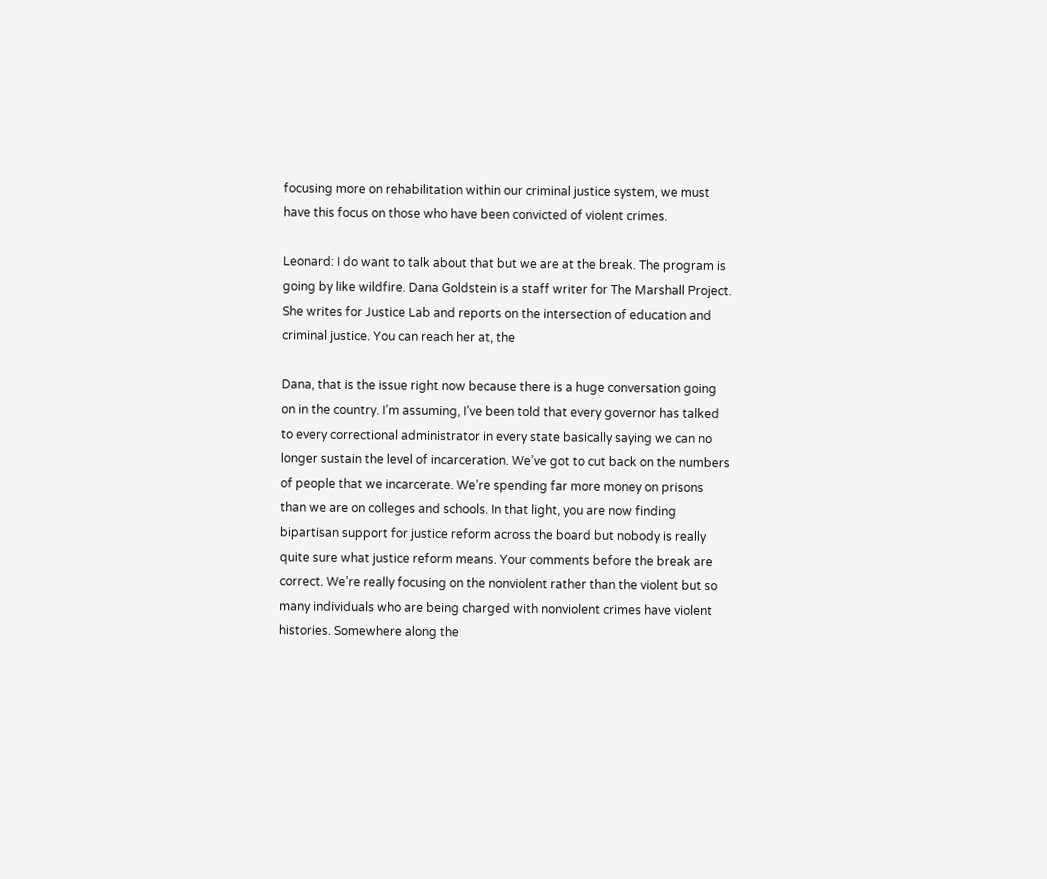focusing more on rehabilitation within our criminal justice system, we must have this focus on those who have been convicted of violent crimes.

Leonard: I do want to talk about that but we are at the break. The program is going by like wildfire. Dana Goldstein is a staff writer for The Marshall Project. She writes for Justice Lab and reports on the intersection of education and criminal justice. You can reach her at, the

Dana, that is the issue right now because there is a huge conversation going on in the country. I’m assuming, I’ve been told that every governor has talked to every correctional administrator in every state basically saying we can no longer sustain the level of incarceration. We’ve got to cut back on the numbers of people that we incarcerate. We’re spending far more money on prisons than we are on colleges and schools. In that light, you are now finding bipartisan support for justice reform across the board but nobody is really quite sure what justice reform means. Your comments before the break are correct. We’re really focusing on the nonviolent rather than the violent but so many individuals who are being charged with nonviolent crimes have violent histories. Somewhere along the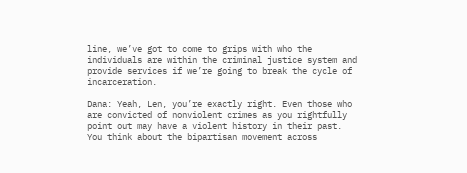line, we’ve got to come to grips with who the individuals are within the criminal justice system and provide services if we’re going to break the cycle of incarceration.

Dana: Yeah, Len, you’re exactly right. Even those who are convicted of nonviolent crimes as you rightfully point out may have a violent history in their past. You think about the bipartisan movement across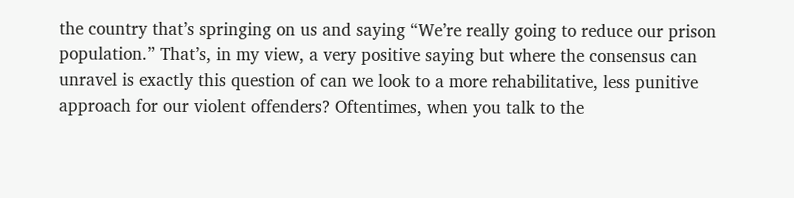the country that’s springing on us and saying “We’re really going to reduce our prison population.” That’s, in my view, a very positive saying but where the consensus can unravel is exactly this question of can we look to a more rehabilitative, less punitive approach for our violent offenders? Oftentimes, when you talk to the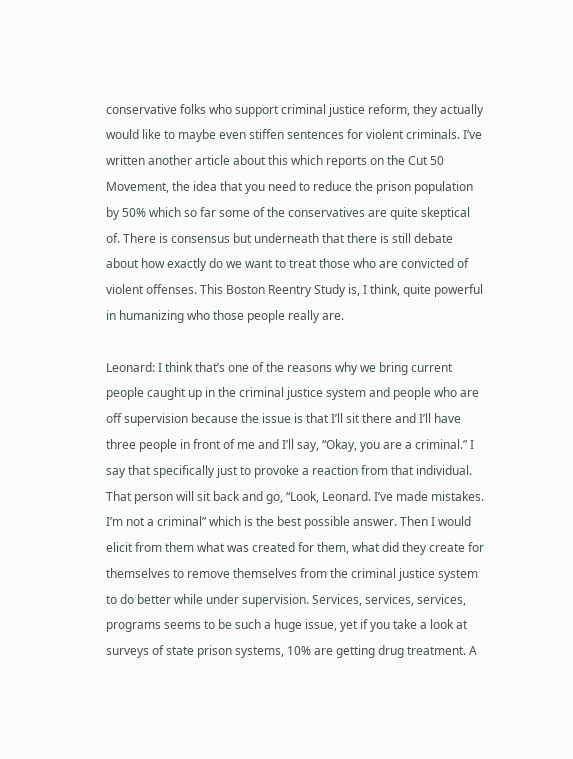conservative folks who support criminal justice reform, they actually would like to maybe even stiffen sentences for violent criminals. I’ve written another article about this which reports on the Cut 50 Movement, the idea that you need to reduce the prison population by 50% which so far some of the conservatives are quite skeptical of. There is consensus but underneath that there is still debate about how exactly do we want to treat those who are convicted of violent offenses. This Boston Reentry Study is, I think, quite powerful in humanizing who those people really are.

Leonard: I think that’s one of the reasons why we bring current people caught up in the criminal justice system and people who are off supervision because the issue is that I’ll sit there and I’ll have three people in front of me and I’ll say, “Okay, you are a criminal.” I say that specifically just to provoke a reaction from that individual. That person will sit back and go, “Look, Leonard. I’ve made mistakes. I’m not a criminal” which is the best possible answer. Then I would elicit from them what was created for them, what did they create for themselves to remove themselves from the criminal justice system to do better while under supervision. Services, services, services, programs seems to be such a huge issue, yet if you take a look at surveys of state prison systems, 10% are getting drug treatment. A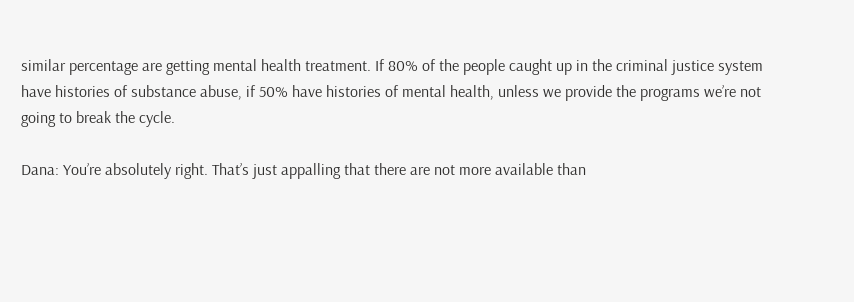similar percentage are getting mental health treatment. If 80% of the people caught up in the criminal justice system have histories of substance abuse, if 50% have histories of mental health, unless we provide the programs we’re not going to break the cycle.

Dana: You’re absolutely right. That’s just appalling that there are not more available than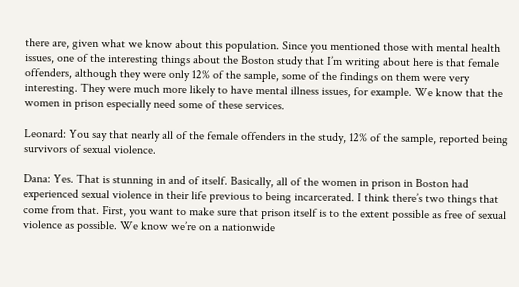there are, given what we know about this population. Since you mentioned those with mental health issues, one of the interesting things about the Boston study that I’m writing about here is that female offenders, although they were only 12% of the sample, some of the findings on them were very interesting. They were much more likely to have mental illness issues, for example. We know that the women in prison especially need some of these services.

Leonard: You say that nearly all of the female offenders in the study, 12% of the sample, reported being survivors of sexual violence.

Dana: Yes. That is stunning in and of itself. Basically, all of the women in prison in Boston had experienced sexual violence in their life previous to being incarcerated. I think there’s two things that come from that. First, you want to make sure that prison itself is to the extent possible as free of sexual violence as possible. We know we’re on a nationwide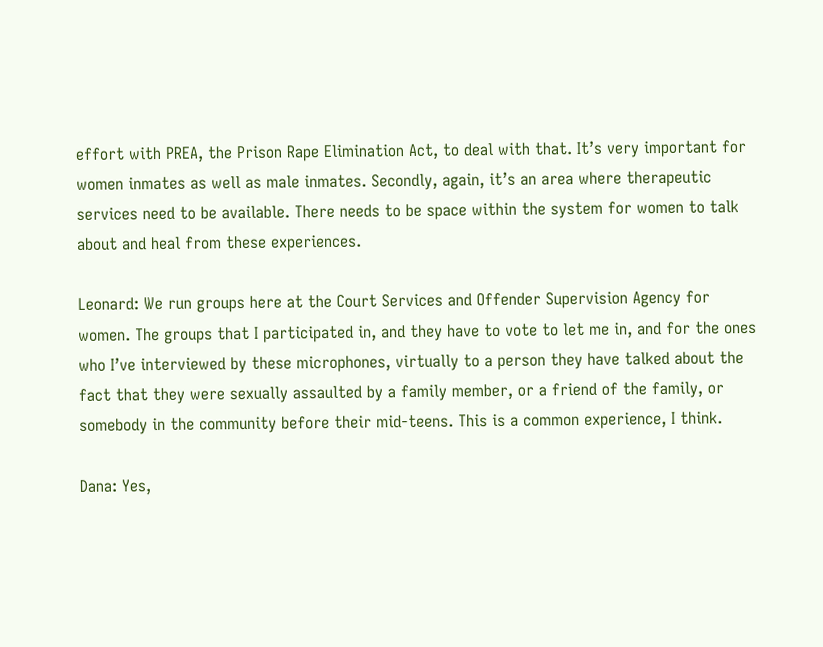effort with PREA, the Prison Rape Elimination Act, to deal with that. It’s very important for women inmates as well as male inmates. Secondly, again, it’s an area where therapeutic services need to be available. There needs to be space within the system for women to talk about and heal from these experiences.

Leonard: We run groups here at the Court Services and Offender Supervision Agency for women. The groups that I participated in, and they have to vote to let me in, and for the ones who I’ve interviewed by these microphones, virtually to a person they have talked about the fact that they were sexually assaulted by a family member, or a friend of the family, or somebody in the community before their mid-teens. This is a common experience, I think.

Dana: Yes,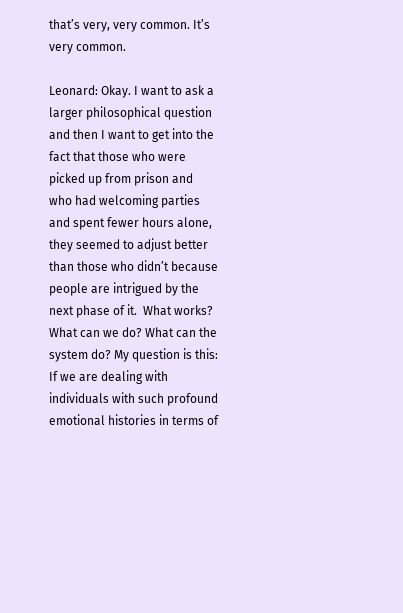that’s very, very common. It’s very common.

Leonard: Okay. I want to ask a larger philosophical question and then I want to get into the fact that those who were picked up from prison and who had welcoming parties and spent fewer hours alone, they seemed to adjust better than those who didn’t because people are intrigued by the next phase of it.  What works? What can we do? What can the system do? My question is this: If we are dealing with individuals with such profound emotional histories in terms of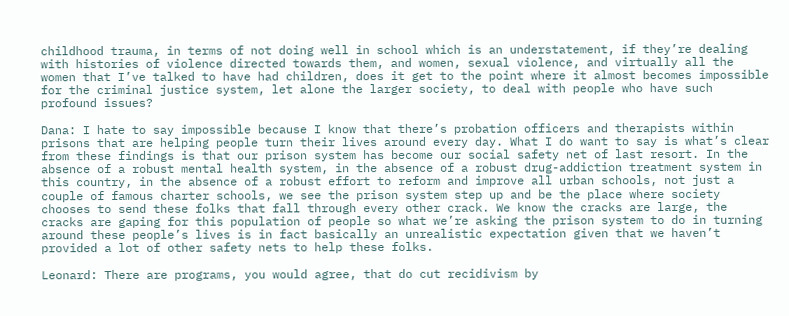childhood trauma, in terms of not doing well in school which is an understatement, if they’re dealing with histories of violence directed towards them, and women, sexual violence, and virtually all the women that I’ve talked to have had children, does it get to the point where it almost becomes impossible for the criminal justice system, let alone the larger society, to deal with people who have such profound issues?

Dana: I hate to say impossible because I know that there’s probation officers and therapists within prisons that are helping people turn their lives around every day. What I do want to say is what’s clear from these findings is that our prison system has become our social safety net of last resort. In the absence of a robust mental health system, in the absence of a robust drug-addiction treatment system in this country, in the absence of a robust effort to reform and improve all urban schools, not just a couple of famous charter schools, we see the prison system step up and be the place where society chooses to send these folks that fall through every other crack. We know the cracks are large, the cracks are gaping for this population of people so what we’re asking the prison system to do in turning around these people’s lives is in fact basically an unrealistic expectation given that we haven’t provided a lot of other safety nets to help these folks.

Leonard: There are programs, you would agree, that do cut recidivism by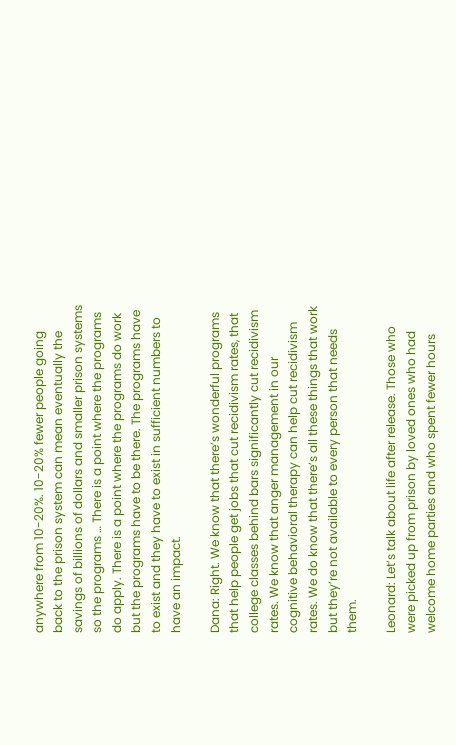anywhere from 10-20%. 10-20% fewer people going back to the prison system can mean eventually the savings of billions of dollars and smaller prison systems so the programs … There is a point where the programs do apply. There is a point where the programs do work but the programs have to be there. The programs have to exist and they have to exist in sufficient numbers to have an impact.

Dana: Right. We know that there’s wonderful programs that help people get jobs that cut recidivism rates, that college classes behind bars significantly cut recidivism rates. We know that anger management in our cognitive behavioral therapy can help cut recidivism rates. We do know that there’s all these things that work but they’re not available to every person that needs them.

Leonard: Let’s talk about life after release. Those who were picked up from prison by loved ones who had welcome home parties and who spent fewer hours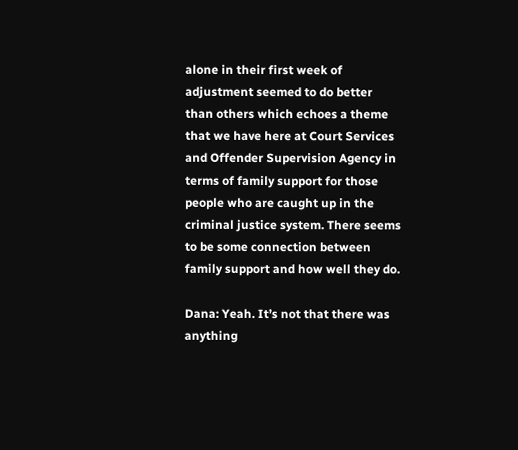alone in their first week of adjustment seemed to do better than others which echoes a theme that we have here at Court Services and Offender Supervision Agency in terms of family support for those people who are caught up in the criminal justice system. There seems to be some connection between family support and how well they do.

Dana: Yeah. It’s not that there was anything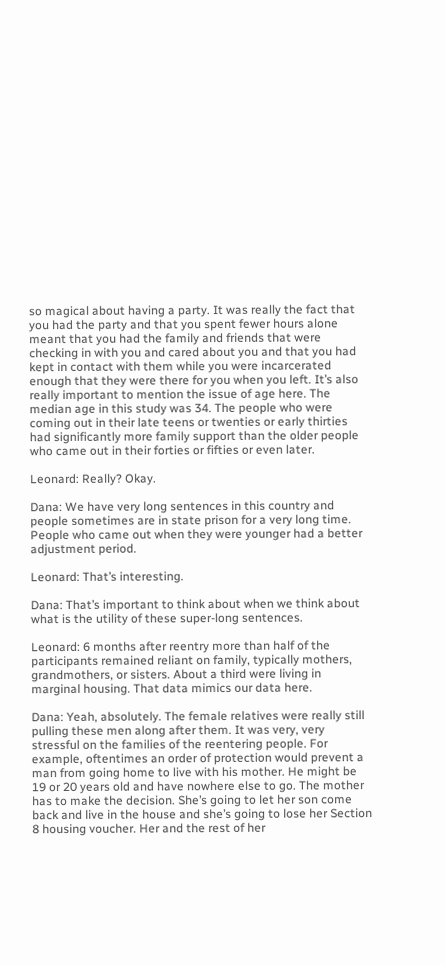so magical about having a party. It was really the fact that you had the party and that you spent fewer hours alone meant that you had the family and friends that were checking in with you and cared about you and that you had kept in contact with them while you were incarcerated enough that they were there for you when you left. It’s also really important to mention the issue of age here. The median age in this study was 34. The people who were coming out in their late teens or twenties or early thirties had significantly more family support than the older people who came out in their forties or fifties or even later.

Leonard: Really? Okay.

Dana: We have very long sentences in this country and people sometimes are in state prison for a very long time. People who came out when they were younger had a better adjustment period.

Leonard: That’s interesting.

Dana: That’s important to think about when we think about what is the utility of these super-long sentences.

Leonard: 6 months after reentry more than half of the participants remained reliant on family, typically mothers, grandmothers, or sisters. About a third were living in marginal housing. That data mimics our data here.

Dana: Yeah, absolutely. The female relatives were really still pulling these men along after them. It was very, very stressful on the families of the reentering people. For example, oftentimes an order of protection would prevent a man from going home to live with his mother. He might be 19 or 20 years old and have nowhere else to go. The mother has to make the decision. She’s going to let her son come back and live in the house and she’s going to lose her Section 8 housing voucher. Her and the rest of her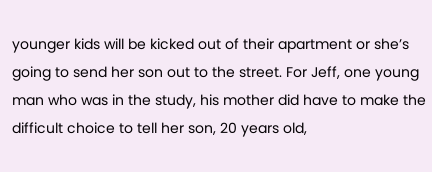younger kids will be kicked out of their apartment or she’s going to send her son out to the street. For Jeff, one young man who was in the study, his mother did have to make the difficult choice to tell her son, 20 years old,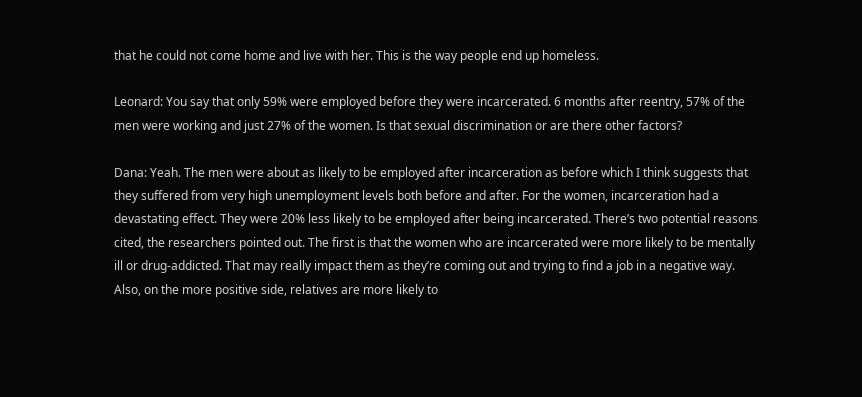that he could not come home and live with her. This is the way people end up homeless.

Leonard: You say that only 59% were employed before they were incarcerated. 6 months after reentry, 57% of the men were working and just 27% of the women. Is that sexual discrimination or are there other factors?

Dana: Yeah. The men were about as likely to be employed after incarceration as before which I think suggests that they suffered from very high unemployment levels both before and after. For the women, incarceration had a devastating effect. They were 20% less likely to be employed after being incarcerated. There’s two potential reasons cited, the researchers pointed out. The first is that the women who are incarcerated were more likely to be mentally ill or drug-addicted. That may really impact them as they’re coming out and trying to find a job in a negative way. Also, on the more positive side, relatives are more likely to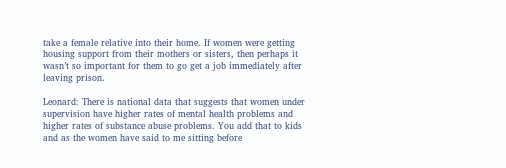take a female relative into their home. If women were getting housing support from their mothers or sisters, then perhaps it wasn’t so important for them to go get a job immediately after leaving prison.

Leonard: There is national data that suggests that women under supervision have higher rates of mental health problems and higher rates of substance abuse problems. You add that to kids and as the women have said to me sitting before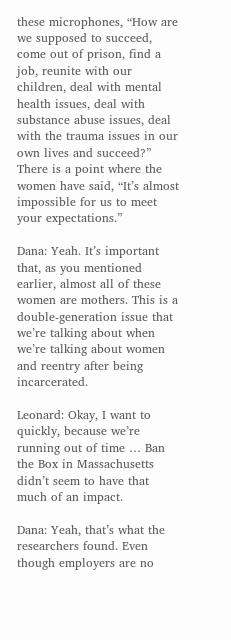these microphones, “How are we supposed to succeed, come out of prison, find a job, reunite with our children, deal with mental health issues, deal with substance abuse issues, deal with the trauma issues in our own lives and succeed?” There is a point where the women have said, “It’s almost impossible for us to meet your expectations.”

Dana: Yeah. It’s important that, as you mentioned earlier, almost all of these women are mothers. This is a double-generation issue that we’re talking about when we’re talking about women and reentry after being incarcerated.

Leonard: Okay, I want to quickly, because we’re running out of time … Ban the Box in Massachusetts didn’t seem to have that much of an impact.

Dana: Yeah, that’s what the researchers found. Even though employers are no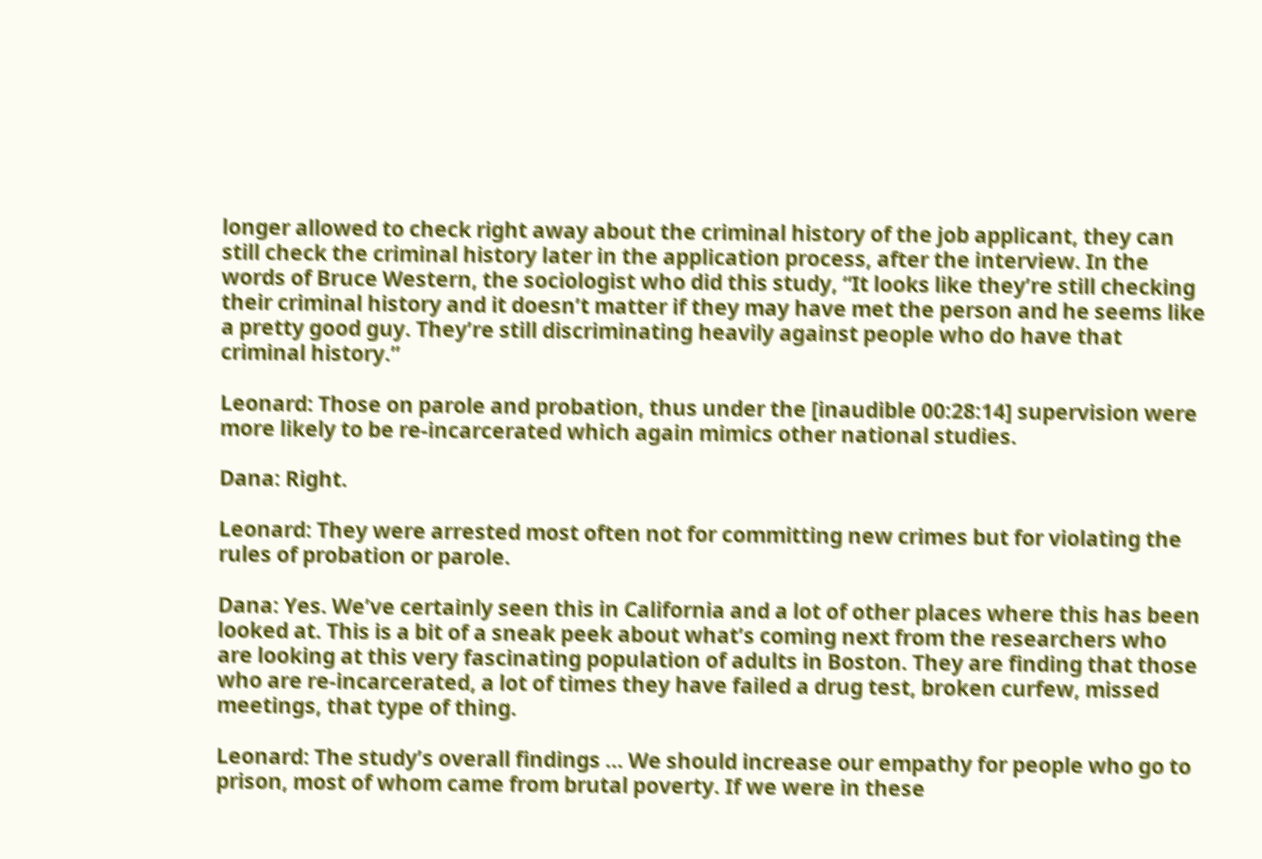longer allowed to check right away about the criminal history of the job applicant, they can still check the criminal history later in the application process, after the interview. In the words of Bruce Western, the sociologist who did this study, “It looks like they’re still checking their criminal history and it doesn’t matter if they may have met the person and he seems like a pretty good guy. They’re still discriminating heavily against people who do have that criminal history.”

Leonard: Those on parole and probation, thus under the [inaudible 00:28:14] supervision were more likely to be re-incarcerated which again mimics other national studies.

Dana: Right.

Leonard: They were arrested most often not for committing new crimes but for violating the rules of probation or parole.

Dana: Yes. We’ve certainly seen this in California and a lot of other places where this has been looked at. This is a bit of a sneak peek about what’s coming next from the researchers who are looking at this very fascinating population of adults in Boston. They are finding that those who are re-incarcerated, a lot of times they have failed a drug test, broken curfew, missed meetings, that type of thing.

Leonard: The study’s overall findings … We should increase our empathy for people who go to prison, most of whom came from brutal poverty. If we were in these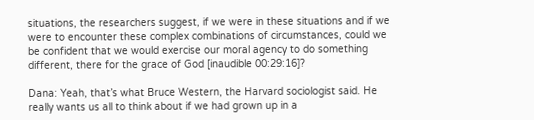situations, the researchers suggest, if we were in these situations and if we were to encounter these complex combinations of circumstances, could we be confident that we would exercise our moral agency to do something different, there for the grace of God [inaudible 00:29:16]?

Dana: Yeah, that’s what Bruce Western, the Harvard sociologist said. He really wants us all to think about if we had grown up in a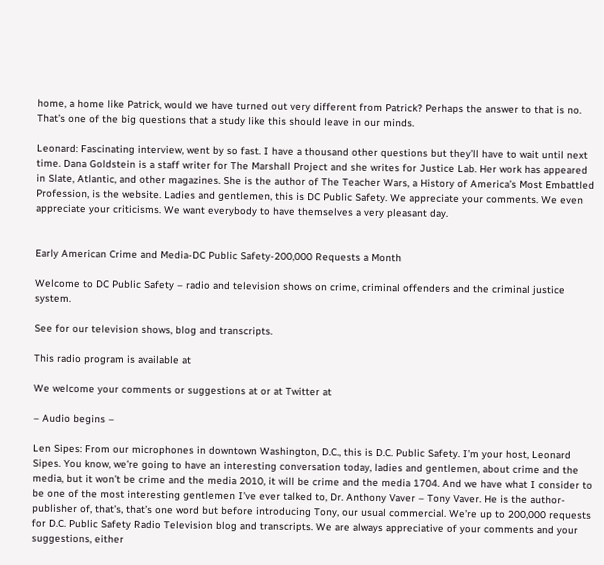home, a home like Patrick, would we have turned out very different from Patrick? Perhaps the answer to that is no. That’s one of the big questions that a study like this should leave in our minds.

Leonard: Fascinating interview, went by so fast. I have a thousand other questions but they’ll have to wait until next time. Dana Goldstein is a staff writer for The Marshall Project and she writes for Justice Lab. Her work has appeared in Slate, Atlantic, and other magazines. She is the author of The Teacher Wars, a History of America’s Most Embattled Profession, is the website. Ladies and gentlemen, this is DC Public Safety. We appreciate your comments. We even appreciate your criticisms. We want everybody to have themselves a very pleasant day.


Early American Crime and Media-DC Public Safety-200,000 Requests a Month

Welcome to DC Public Safety – radio and television shows on crime, criminal offenders and the criminal justice system.

See for our television shows, blog and transcripts.

This radio program is available at

We welcome your comments or suggestions at or at Twitter at

– Audio begins –

Len Sipes: From our microphones in downtown Washington, D.C., this is D.C. Public Safety. I’m your host, Leonard Sipes. You know, we’re going to have an interesting conversation today, ladies and gentlemen, about crime and the media, but it won’t be crime and the media 2010, it will be crime and the media 1704. And we have what I consider to be one of the most interesting gentlemen I’ve ever talked to, Dr. Anthony Vaver – Tony Vaver. He is the author-publisher of, that’s, that’s one word but before introducing Tony, our usual commercial. We’re up to 200,000 requests for D.C. Public Safety Radio Television blog and transcripts. We are always appreciative of your comments and your suggestions, either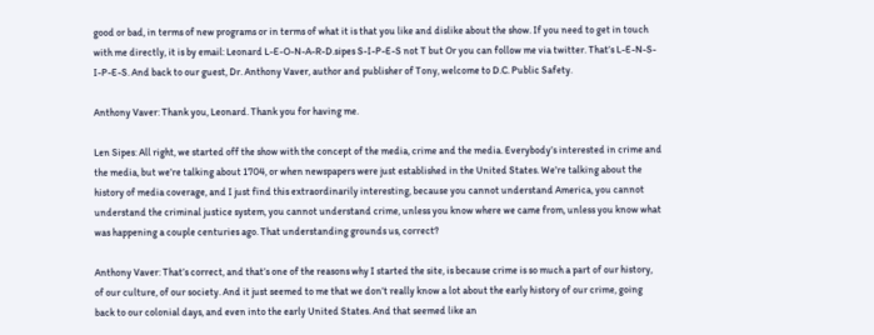good or bad, in terms of new programs or in terms of what it is that you like and dislike about the show. If you need to get in touch with me directly, it is by email: Leonard L-E-O-N-A-R-D.sipes S-I-P-E-S not T but Or you can follow me via twitter. That’s L-E-N-S-I-P-E-S. And back to our guest, Dr. Anthony Vaver, author and publisher of Tony, welcome to D.C. Public Safety.

Anthony Vaver: Thank you, Leonard. Thank you for having me.

Len Sipes: All right, we started off the show with the concept of the media, crime and the media. Everybody’s interested in crime and the media, but we’re talking about 1704, or when newspapers were just established in the United States. We’re talking about the history of media coverage, and I just find this extraordinarily interesting, because you cannot understand America, you cannot understand the criminal justice system, you cannot understand crime, unless you know where we came from, unless you know what was happening a couple centuries ago. That understanding grounds us, correct?

Anthony Vaver: That’s correct, and that’s one of the reasons why I started the site, is because crime is so much a part of our history, of our culture, of our society. And it just seemed to me that we don’t really know a lot about the early history of our crime, going back to our colonial days, and even into the early United States. And that seemed like an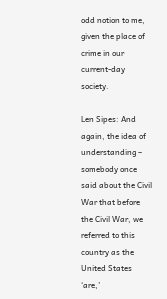odd notion to me, given the place of crime in our current-day society.

Len Sipes: And again, the idea of understanding – somebody once said about the Civil War that before the Civil War, we referred to this country as the United States ‘are,’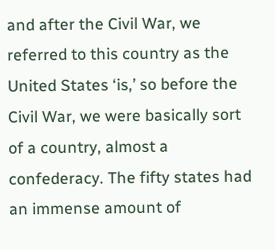and after the Civil War, we referred to this country as the United States ‘is,’ so before the Civil War, we were basically sort of a country, almost a confederacy. The fifty states had an immense amount of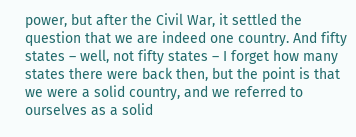power, but after the Civil War, it settled the question that we are indeed one country. And fifty states – well, not fifty states – I forget how many states there were back then, but the point is that we were a solid country, and we referred to ourselves as a solid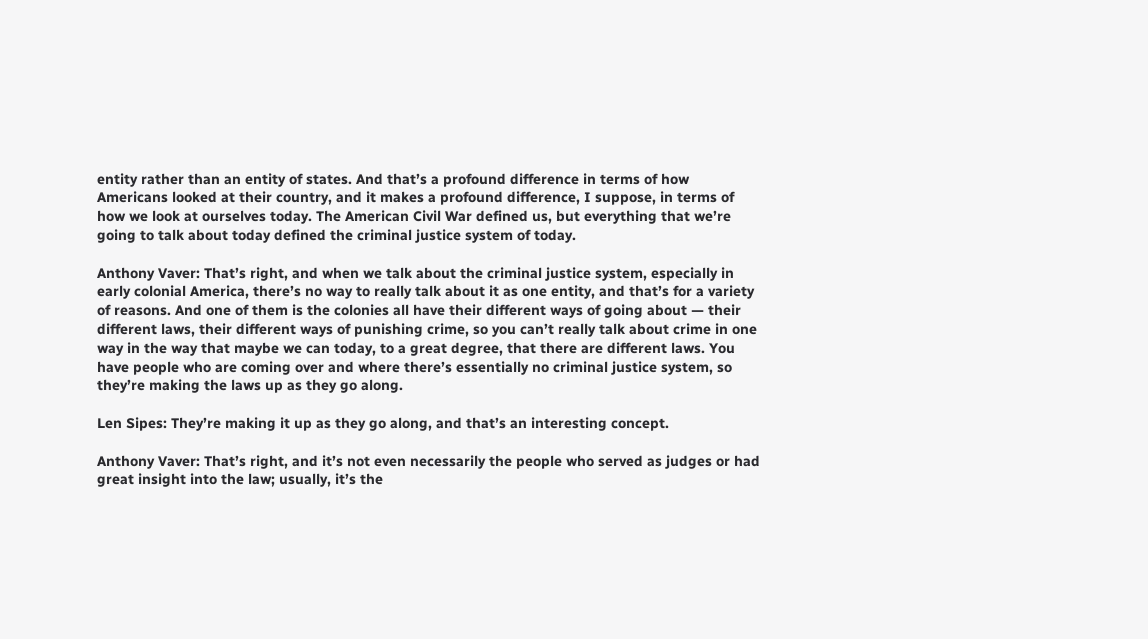entity rather than an entity of states. And that’s a profound difference in terms of how Americans looked at their country, and it makes a profound difference, I suppose, in terms of how we look at ourselves today. The American Civil War defined us, but everything that we’re going to talk about today defined the criminal justice system of today.

Anthony Vaver: That’s right, and when we talk about the criminal justice system, especially in early colonial America, there’s no way to really talk about it as one entity, and that’s for a variety of reasons. And one of them is the colonies all have their different ways of going about — their different laws, their different ways of punishing crime, so you can’t really talk about crime in one way in the way that maybe we can today, to a great degree, that there are different laws. You have people who are coming over and where there’s essentially no criminal justice system, so they’re making the laws up as they go along.

Len Sipes: They’re making it up as they go along, and that’s an interesting concept.

Anthony Vaver: That’s right, and it’s not even necessarily the people who served as judges or had great insight into the law; usually, it’s the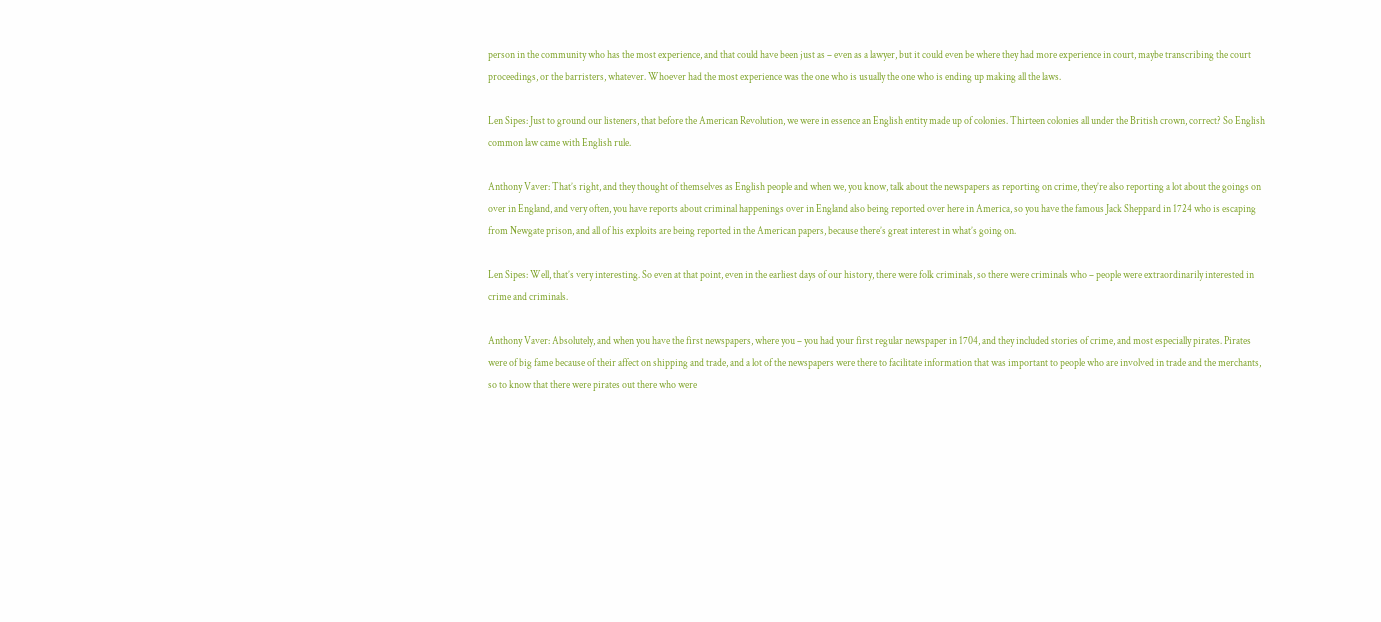person in the community who has the most experience, and that could have been just as – even as a lawyer, but it could even be where they had more experience in court, maybe transcribing the court proceedings, or the barristers, whatever. Whoever had the most experience was the one who is usually the one who is ending up making all the laws.

Len Sipes: Just to ground our listeners, that before the American Revolution, we were in essence an English entity made up of colonies. Thirteen colonies all under the British crown, correct? So English common law came with English rule.

Anthony Vaver: That’s right, and they thought of themselves as English people and when we, you know, talk about the newspapers as reporting on crime, they’re also reporting a lot about the goings on over in England, and very often, you have reports about criminal happenings over in England also being reported over here in America, so you have the famous Jack Sheppard in 1724 who is escaping from Newgate prison, and all of his exploits are being reported in the American papers, because there’s great interest in what’s going on.

Len Sipes: Well, that’s very interesting. So even at that point, even in the earliest days of our history, there were folk criminals, so there were criminals who – people were extraordinarily interested in crime and criminals.

Anthony Vaver: Absolutely, and when you have the first newspapers, where you – you had your first regular newspaper in 1704, and they included stories of crime, and most especially pirates. Pirates were of big fame because of their affect on shipping and trade, and a lot of the newspapers were there to facilitate information that was important to people who are involved in trade and the merchants, so to know that there were pirates out there who were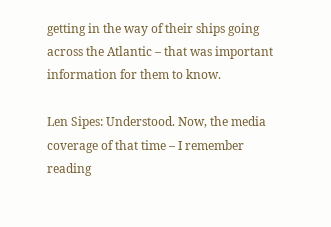getting in the way of their ships going across the Atlantic – that was important information for them to know.

Len Sipes: Understood. Now, the media coverage of that time – I remember reading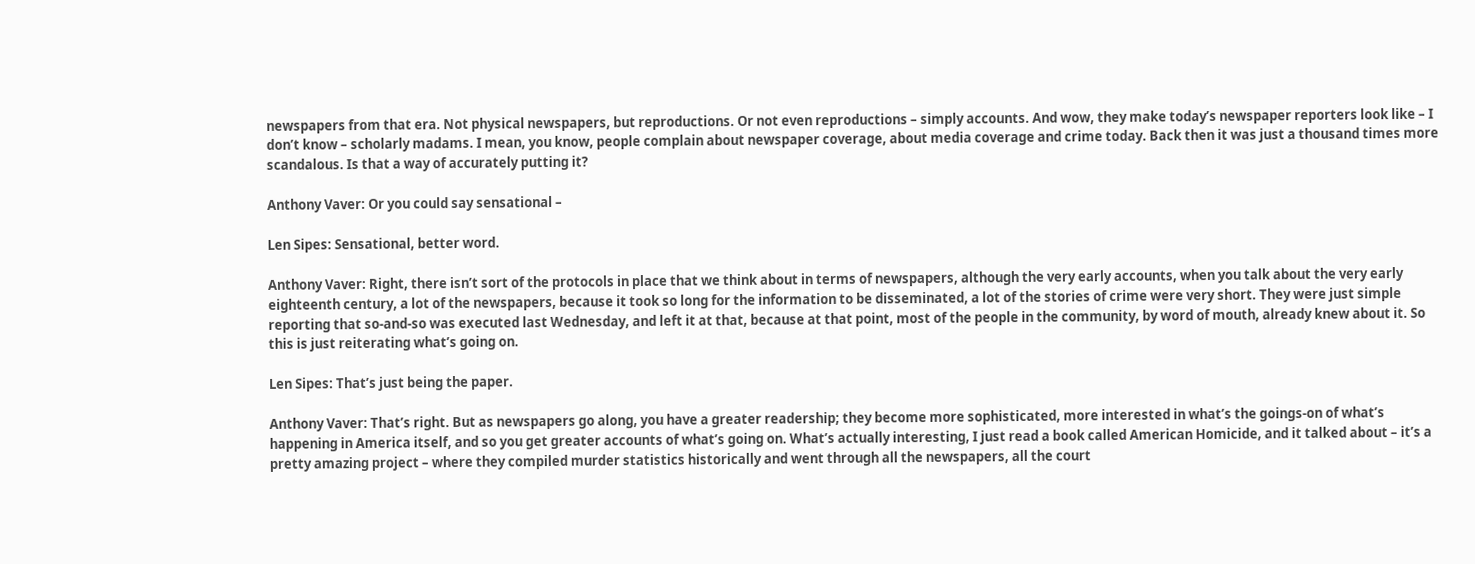newspapers from that era. Not physical newspapers, but reproductions. Or not even reproductions – simply accounts. And wow, they make today’s newspaper reporters look like – I don’t know – scholarly madams. I mean, you know, people complain about newspaper coverage, about media coverage and crime today. Back then it was just a thousand times more scandalous. Is that a way of accurately putting it?

Anthony Vaver: Or you could say sensational –

Len Sipes: Sensational, better word.

Anthony Vaver: Right, there isn’t sort of the protocols in place that we think about in terms of newspapers, although the very early accounts, when you talk about the very early eighteenth century, a lot of the newspapers, because it took so long for the information to be disseminated, a lot of the stories of crime were very short. They were just simple reporting that so-and-so was executed last Wednesday, and left it at that, because at that point, most of the people in the community, by word of mouth, already knew about it. So this is just reiterating what’s going on.

Len Sipes: That’s just being the paper.

Anthony Vaver: That’s right. But as newspapers go along, you have a greater readership; they become more sophisticated, more interested in what’s the goings-on of what’s happening in America itself, and so you get greater accounts of what’s going on. What’s actually interesting, I just read a book called American Homicide, and it talked about – it’s a pretty amazing project – where they compiled murder statistics historically and went through all the newspapers, all the court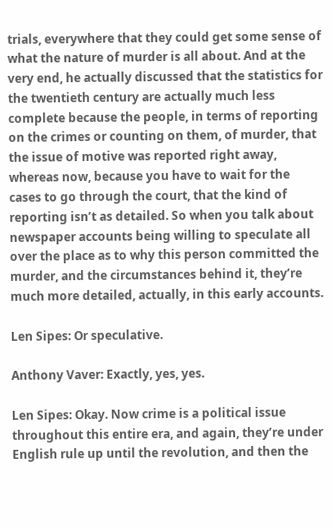trials, everywhere that they could get some sense of what the nature of murder is all about. And at the very end, he actually discussed that the statistics for the twentieth century are actually much less complete because the people, in terms of reporting on the crimes or counting on them, of murder, that the issue of motive was reported right away, whereas now, because you have to wait for the cases to go through the court, that the kind of reporting isn’t as detailed. So when you talk about newspaper accounts being willing to speculate all over the place as to why this person committed the murder, and the circumstances behind it, they’re much more detailed, actually, in this early accounts.

Len Sipes: Or speculative.

Anthony Vaver: Exactly, yes, yes.

Len Sipes: Okay. Now crime is a political issue throughout this entire era, and again, they’re under English rule up until the revolution, and then the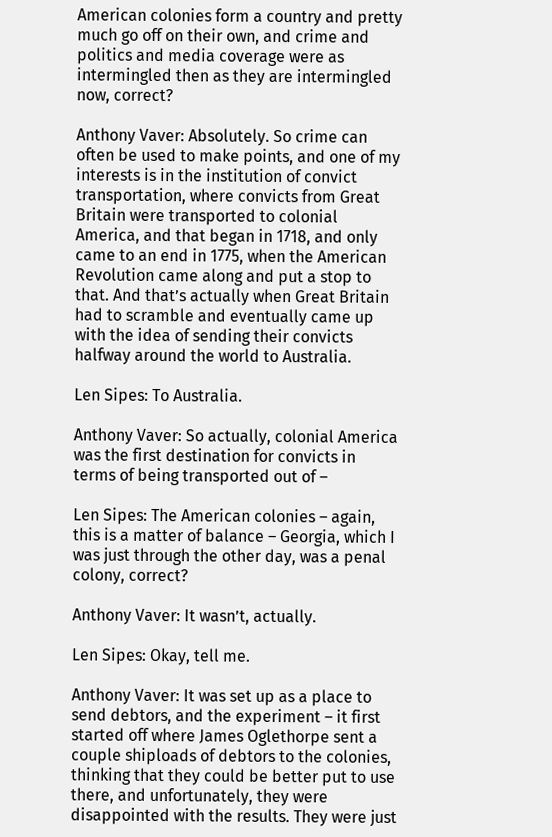American colonies form a country and pretty much go off on their own, and crime and politics and media coverage were as intermingled then as they are intermingled now, correct?

Anthony Vaver: Absolutely. So crime can often be used to make points, and one of my interests is in the institution of convict transportation, where convicts from Great Britain were transported to colonial America, and that began in 1718, and only came to an end in 1775, when the American Revolution came along and put a stop to that. And that’s actually when Great Britain had to scramble and eventually came up with the idea of sending their convicts halfway around the world to Australia.

Len Sipes: To Australia.

Anthony Vaver: So actually, colonial America was the first destination for convicts in terms of being transported out of –

Len Sipes: The American colonies – again, this is a matter of balance – Georgia, which I was just through the other day, was a penal colony, correct?

Anthony Vaver: It wasn’t, actually.

Len Sipes: Okay, tell me.

Anthony Vaver: It was set up as a place to send debtors, and the experiment – it first started off where James Oglethorpe sent a couple shiploads of debtors to the colonies, thinking that they could be better put to use there, and unfortunately, they were disappointed with the results. They were just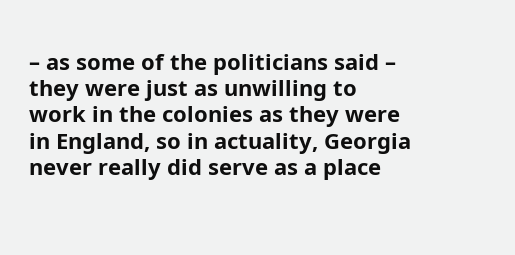– as some of the politicians said – they were just as unwilling to work in the colonies as they were in England, so in actuality, Georgia never really did serve as a place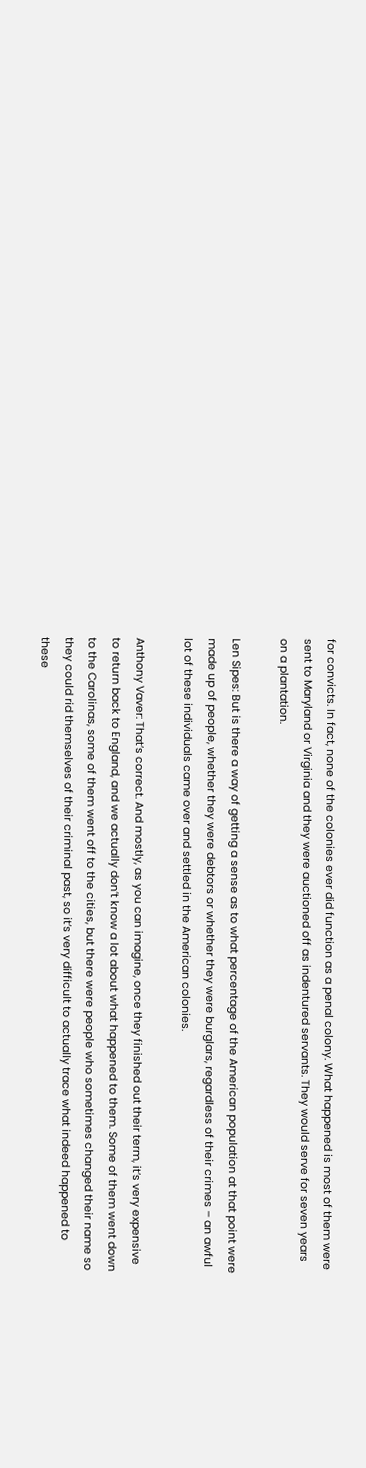for convicts. In fact, none of the colonies ever did function as a penal colony. What happened is most of them were sent to Maryland or Virginia and they were auctioned off as indentured servants. They would serve for seven years on a plantation.

Len Sipes: But is there a way of getting a sense as to what percentage of the American population at that point were made up of people, whether they were debtors or whether they were burglars, regardless of their crimes – an awful lot of these individuals came over and settled in the American colonies.

Anthony Vaver: That’s correct. And mostly, as you can imagine, once they finished out their term, it’s very expensive to return back to England, and we actually don’t know a lot about what happened to them. Some of them went down to the Carolinas, some of them went off to the cities, but there were people who sometimes changed their name so they could rid themselves of their criminal past, so it’s very difficult to actually trace what indeed happened to these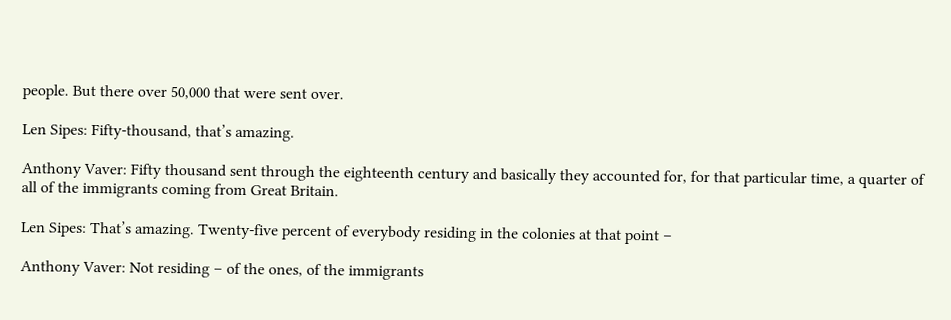people. But there over 50,000 that were sent over.

Len Sipes: Fifty-thousand, that’s amazing.

Anthony Vaver: Fifty thousand sent through the eighteenth century and basically they accounted for, for that particular time, a quarter of all of the immigrants coming from Great Britain.

Len Sipes: That’s amazing. Twenty-five percent of everybody residing in the colonies at that point –

Anthony Vaver: Not residing – of the ones, of the immigrants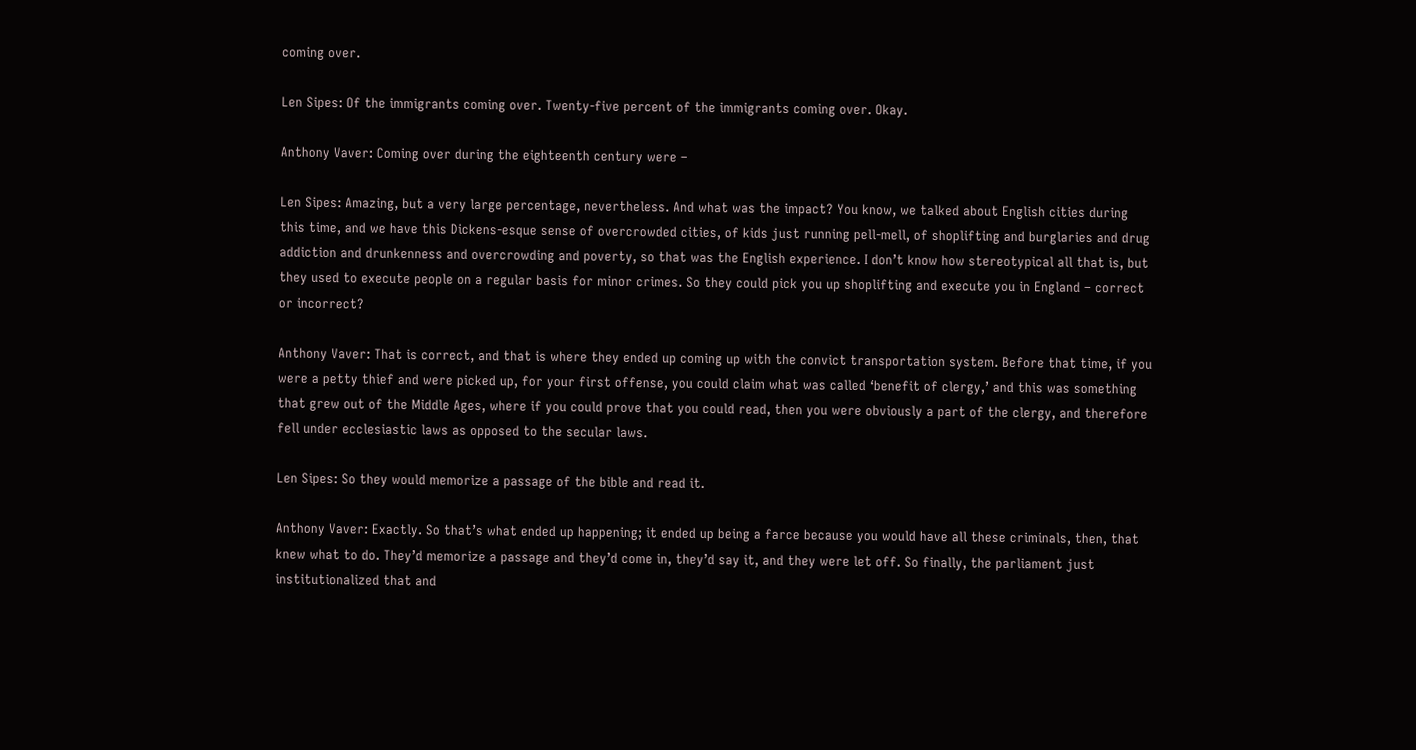coming over.

Len Sipes: Of the immigrants coming over. Twenty-five percent of the immigrants coming over. Okay.

Anthony Vaver: Coming over during the eighteenth century were –

Len Sipes: Amazing, but a very large percentage, nevertheless. And what was the impact? You know, we talked about English cities during this time, and we have this Dickens-esque sense of overcrowded cities, of kids just running pell-mell, of shoplifting and burglaries and drug addiction and drunkenness and overcrowding and poverty, so that was the English experience. I don’t know how stereotypical all that is, but they used to execute people on a regular basis for minor crimes. So they could pick you up shoplifting and execute you in England – correct or incorrect?

Anthony Vaver: That is correct, and that is where they ended up coming up with the convict transportation system. Before that time, if you were a petty thief and were picked up, for your first offense, you could claim what was called ‘benefit of clergy,’ and this was something that grew out of the Middle Ages, where if you could prove that you could read, then you were obviously a part of the clergy, and therefore fell under ecclesiastic laws as opposed to the secular laws.

Len Sipes: So they would memorize a passage of the bible and read it.

Anthony Vaver: Exactly. So that’s what ended up happening; it ended up being a farce because you would have all these criminals, then, that knew what to do. They’d memorize a passage and they’d come in, they’d say it, and they were let off. So finally, the parliament just institutionalized that and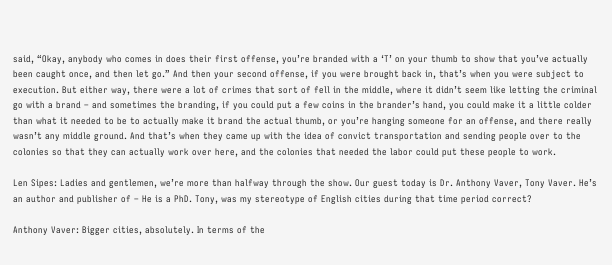said, “Okay, anybody who comes in does their first offense, you’re branded with a ‘T’ on your thumb to show that you’ve actually been caught once, and then let go.” And then your second offense, if you were brought back in, that’s when you were subject to execution. But either way, there were a lot of crimes that sort of fell in the middle, where it didn’t seem like letting the criminal go with a brand – and sometimes the branding, if you could put a few coins in the brander’s hand, you could make it a little colder than what it needed to be to actually make it brand the actual thumb, or you’re hanging someone for an offense, and there really wasn’t any middle ground. And that’s when they came up with the idea of convict transportation and sending people over to the colonies so that they can actually work over here, and the colonies that needed the labor could put these people to work.

Len Sipes: Ladies and gentlemen, we’re more than halfway through the show. Our guest today is Dr. Anthony Vaver, Tony Vaver. He’s an author and publisher of – He is a PhD. Tony, was my stereotype of English cities during that time period correct?

Anthony Vaver: Bigger cities, absolutely. In terms of the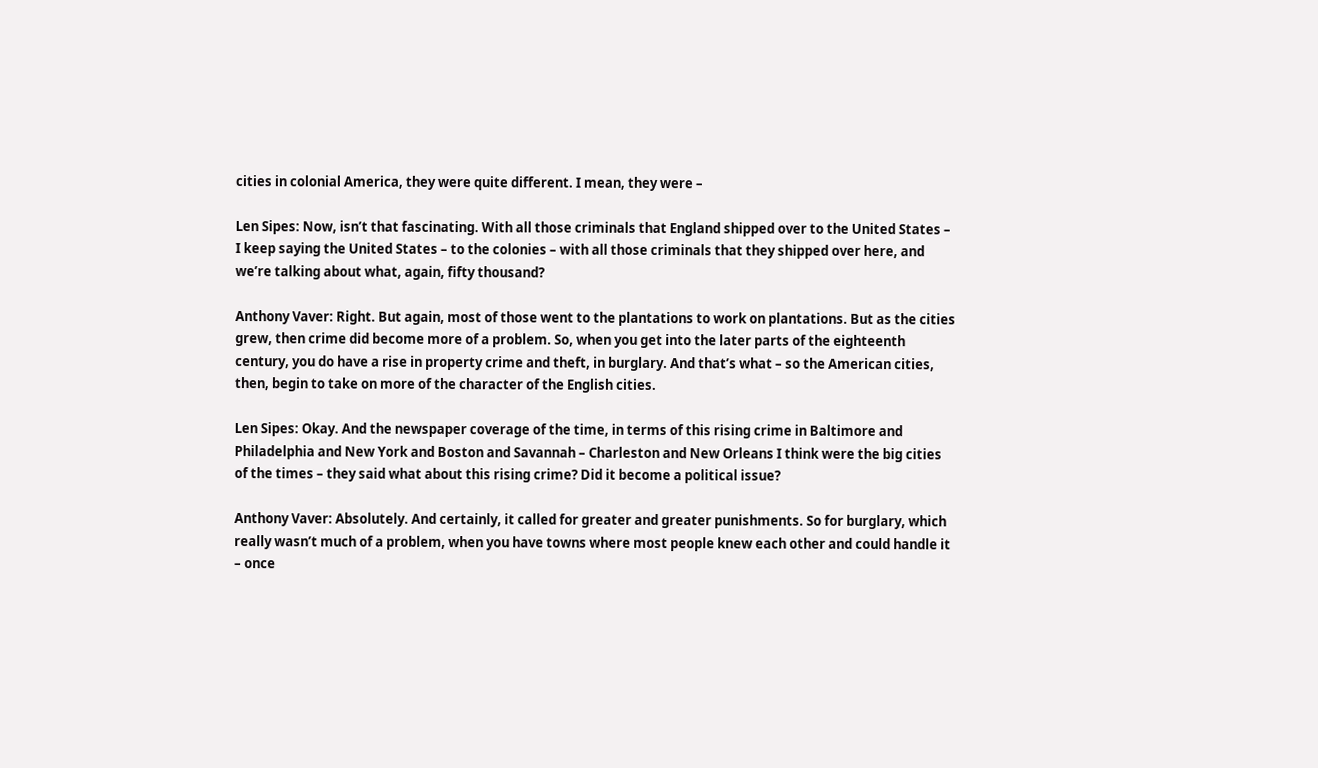cities in colonial America, they were quite different. I mean, they were –

Len Sipes: Now, isn’t that fascinating. With all those criminals that England shipped over to the United States – I keep saying the United States – to the colonies – with all those criminals that they shipped over here, and we’re talking about what, again, fifty thousand?

Anthony Vaver: Right. But again, most of those went to the plantations to work on plantations. But as the cities grew, then crime did become more of a problem. So, when you get into the later parts of the eighteenth century, you do have a rise in property crime and theft, in burglary. And that’s what – so the American cities, then, begin to take on more of the character of the English cities.

Len Sipes: Okay. And the newspaper coverage of the time, in terms of this rising crime in Baltimore and Philadelphia and New York and Boston and Savannah – Charleston and New Orleans I think were the big cities of the times – they said what about this rising crime? Did it become a political issue?

Anthony Vaver: Absolutely. And certainly, it called for greater and greater punishments. So for burglary, which really wasn’t much of a problem, when you have towns where most people knew each other and could handle it – once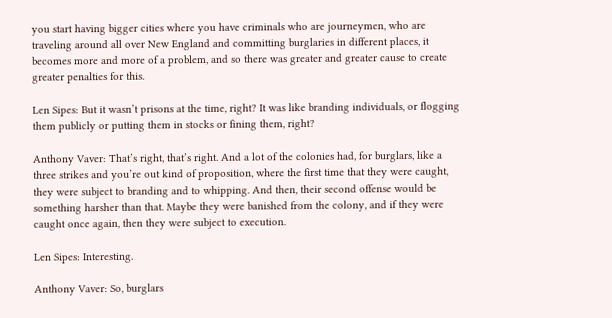you start having bigger cities where you have criminals who are journeymen, who are traveling around all over New England and committing burglaries in different places, it becomes more and more of a problem, and so there was greater and greater cause to create greater penalties for this.

Len Sipes: But it wasn’t prisons at the time, right? It was like branding individuals, or flogging them publicly or putting them in stocks or fining them, right?

Anthony Vaver: That’s right, that’s right. And a lot of the colonies had, for burglars, like a three strikes and you’re out kind of proposition, where the first time that they were caught, they were subject to branding and to whipping. And then, their second offense would be something harsher than that. Maybe they were banished from the colony, and if they were caught once again, then they were subject to execution.

Len Sipes: Interesting.

Anthony Vaver: So, burglars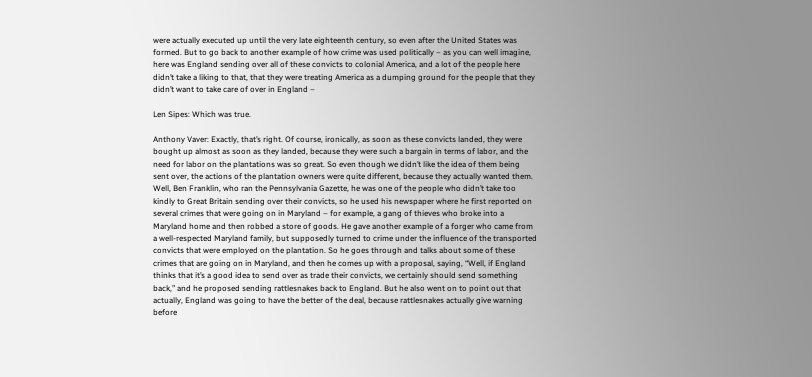were actually executed up until the very late eighteenth century, so even after the United States was formed. But to go back to another example of how crime was used politically – as you can well imagine, here was England sending over all of these convicts to colonial America, and a lot of the people here didn’t take a liking to that, that they were treating America as a dumping ground for the people that they didn’t want to take care of over in England –

Len Sipes: Which was true.

Anthony Vaver: Exactly, that’s right. Of course, ironically, as soon as these convicts landed, they were bought up almost as soon as they landed, because they were such a bargain in terms of labor, and the need for labor on the plantations was so great. So even though we didn’t like the idea of them being sent over, the actions of the plantation owners were quite different, because they actually wanted them. Well, Ben Franklin, who ran the Pennsylvania Gazette, he was one of the people who didn’t take too kindly to Great Britain sending over their convicts, so he used his newspaper where he first reported on several crimes that were going on in Maryland – for example, a gang of thieves who broke into a Maryland home and then robbed a store of goods. He gave another example of a forger who came from a well-respected Maryland family, but supposedly turned to crime under the influence of the transported convicts that were employed on the plantation. So he goes through and talks about some of these crimes that are going on in Maryland, and then he comes up with a proposal, saying, “Well, if England thinks that it’s a good idea to send over as trade their convicts, we certainly should send something back,” and he proposed sending rattlesnakes back to England. But he also went on to point out that actually, England was going to have the better of the deal, because rattlesnakes actually give warning before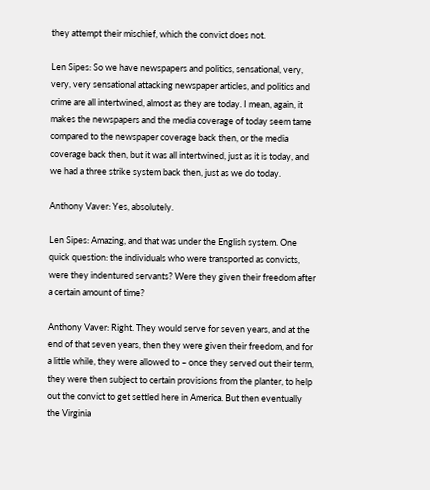they attempt their mischief, which the convict does not.

Len Sipes: So we have newspapers and politics, sensational, very, very, very sensational attacking newspaper articles, and politics and crime are all intertwined, almost as they are today. I mean, again, it makes the newspapers and the media coverage of today seem tame compared to the newspaper coverage back then, or the media coverage back then, but it was all intertwined, just as it is today, and we had a three strike system back then, just as we do today.

Anthony Vaver: Yes, absolutely.

Len Sipes: Amazing, and that was under the English system. One quick question: the individuals who were transported as convicts, were they indentured servants? Were they given their freedom after a certain amount of time?

Anthony Vaver: Right. They would serve for seven years, and at the end of that seven years, then they were given their freedom, and for a little while, they were allowed to – once they served out their term, they were then subject to certain provisions from the planter, to help out the convict to get settled here in America. But then eventually the Virginia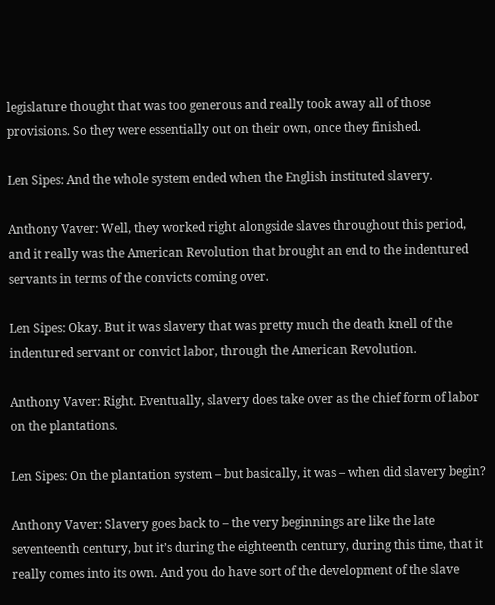legislature thought that was too generous and really took away all of those provisions. So they were essentially out on their own, once they finished.

Len Sipes: And the whole system ended when the English instituted slavery.

Anthony Vaver: Well, they worked right alongside slaves throughout this period, and it really was the American Revolution that brought an end to the indentured servants in terms of the convicts coming over.

Len Sipes: Okay. But it was slavery that was pretty much the death knell of the indentured servant or convict labor, through the American Revolution.

Anthony Vaver: Right. Eventually, slavery does take over as the chief form of labor on the plantations.

Len Sipes: On the plantation system – but basically, it was – when did slavery begin?

Anthony Vaver: Slavery goes back to – the very beginnings are like the late seventeenth century, but it’s during the eighteenth century, during this time, that it really comes into its own. And you do have sort of the development of the slave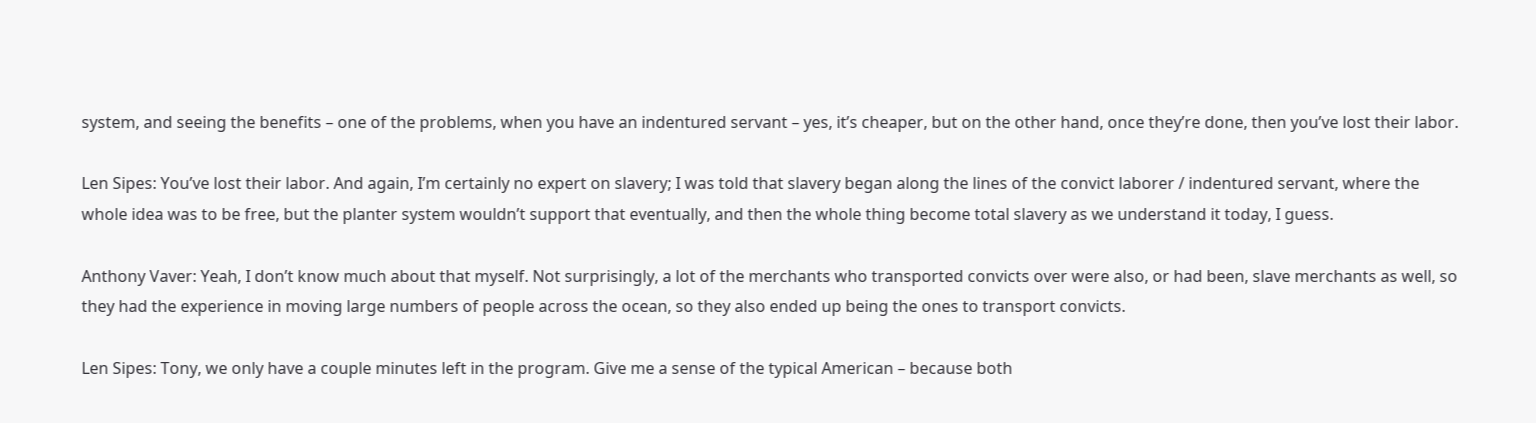system, and seeing the benefits – one of the problems, when you have an indentured servant – yes, it’s cheaper, but on the other hand, once they’re done, then you’ve lost their labor.

Len Sipes: You’ve lost their labor. And again, I’m certainly no expert on slavery; I was told that slavery began along the lines of the convict laborer / indentured servant, where the whole idea was to be free, but the planter system wouldn’t support that eventually, and then the whole thing become total slavery as we understand it today, I guess.

Anthony Vaver: Yeah, I don’t know much about that myself. Not surprisingly, a lot of the merchants who transported convicts over were also, or had been, slave merchants as well, so they had the experience in moving large numbers of people across the ocean, so they also ended up being the ones to transport convicts.

Len Sipes: Tony, we only have a couple minutes left in the program. Give me a sense of the typical American – because both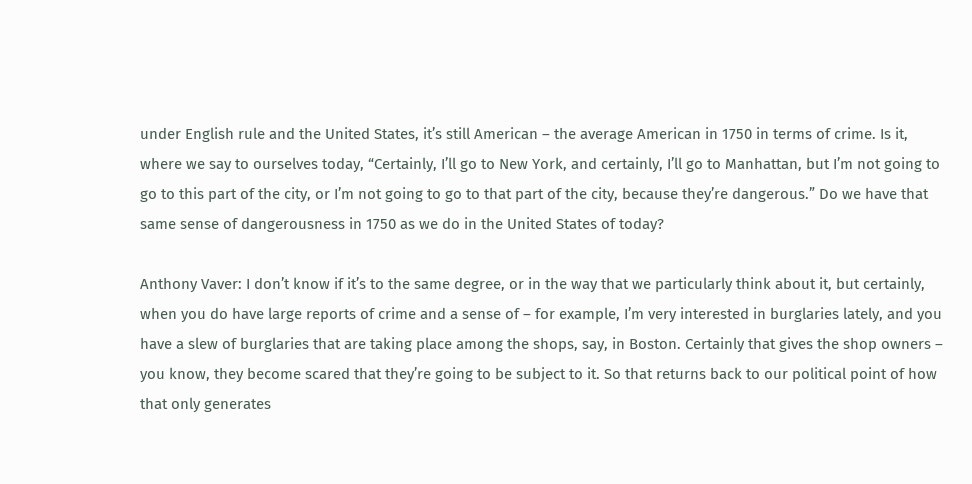under English rule and the United States, it’s still American – the average American in 1750 in terms of crime. Is it, where we say to ourselves today, “Certainly, I’ll go to New York, and certainly, I’ll go to Manhattan, but I’m not going to go to this part of the city, or I’m not going to go to that part of the city, because they’re dangerous.” Do we have that same sense of dangerousness in 1750 as we do in the United States of today?

Anthony Vaver: I don’t know if it’s to the same degree, or in the way that we particularly think about it, but certainly, when you do have large reports of crime and a sense of – for example, I’m very interested in burglaries lately, and you have a slew of burglaries that are taking place among the shops, say, in Boston. Certainly that gives the shop owners – you know, they become scared that they’re going to be subject to it. So that returns back to our political point of how that only generates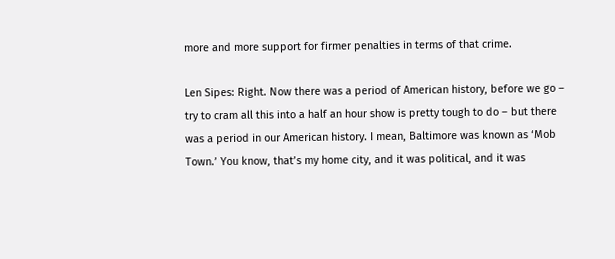more and more support for firmer penalties in terms of that crime.

Len Sipes: Right. Now there was a period of American history, before we go – try to cram all this into a half an hour show is pretty tough to do – but there was a period in our American history. I mean, Baltimore was known as ‘Mob Town.’ You know, that’s my home city, and it was political, and it was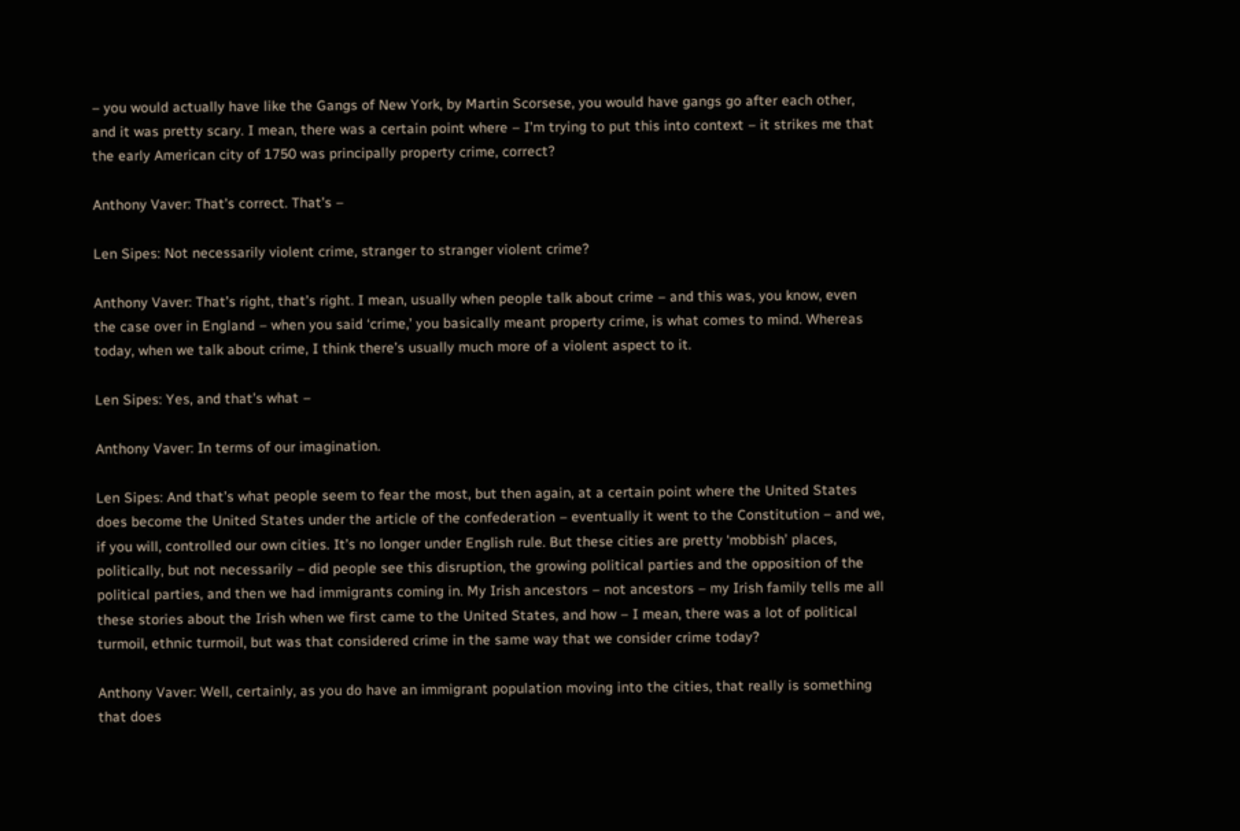– you would actually have like the Gangs of New York, by Martin Scorsese, you would have gangs go after each other, and it was pretty scary. I mean, there was a certain point where – I’m trying to put this into context – it strikes me that the early American city of 1750 was principally property crime, correct?

Anthony Vaver: That’s correct. That’s –

Len Sipes: Not necessarily violent crime, stranger to stranger violent crime?

Anthony Vaver: That’s right, that’s right. I mean, usually when people talk about crime – and this was, you know, even the case over in England – when you said ‘crime,’ you basically meant property crime, is what comes to mind. Whereas today, when we talk about crime, I think there’s usually much more of a violent aspect to it.

Len Sipes: Yes, and that’s what –

Anthony Vaver: In terms of our imagination.

Len Sipes: And that’s what people seem to fear the most, but then again, at a certain point where the United States does become the United States under the article of the confederation – eventually it went to the Constitution – and we, if you will, controlled our own cities. It’s no longer under English rule. But these cities are pretty ‘mobbish’ places, politically, but not necessarily – did people see this disruption, the growing political parties and the opposition of the political parties, and then we had immigrants coming in. My Irish ancestors – not ancestors – my Irish family tells me all these stories about the Irish when we first came to the United States, and how – I mean, there was a lot of political turmoil, ethnic turmoil, but was that considered crime in the same way that we consider crime today?

Anthony Vaver: Well, certainly, as you do have an immigrant population moving into the cities, that really is something that does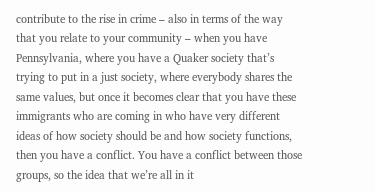contribute to the rise in crime – also in terms of the way that you relate to your community – when you have Pennsylvania, where you have a Quaker society that’s trying to put in a just society, where everybody shares the same values, but once it becomes clear that you have these immigrants who are coming in who have very different ideas of how society should be and how society functions, then you have a conflict. You have a conflict between those groups, so the idea that we’re all in it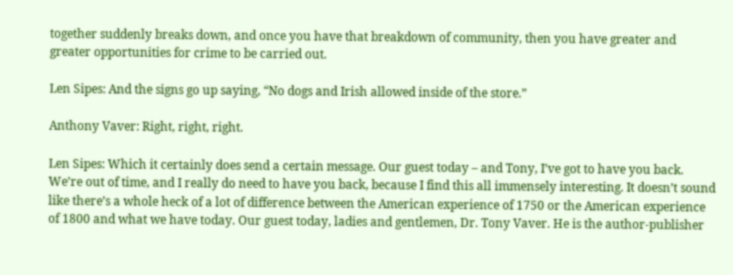together suddenly breaks down, and once you have that breakdown of community, then you have greater and greater opportunities for crime to be carried out.

Len Sipes: And the signs go up saying, “No dogs and Irish allowed inside of the store.”

Anthony Vaver: Right, right, right.

Len Sipes: Which it certainly does send a certain message. Our guest today – and Tony, I’ve got to have you back. We’re out of time, and I really do need to have you back, because I find this all immensely interesting. It doesn’t sound like there’s a whole heck of a lot of difference between the American experience of 1750 or the American experience of 1800 and what we have today. Our guest today, ladies and gentlemen, Dr. Tony Vaver. He is the author-publisher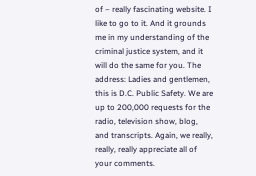of – really fascinating website. I like to go to it. And it grounds me in my understanding of the criminal justice system, and it will do the same for you. The address: Ladies and gentlemen, this is D.C. Public Safety. We are up to 200,000 requests for the radio, television show, blog, and transcripts. Again, we really, really, really appreciate all of your comments.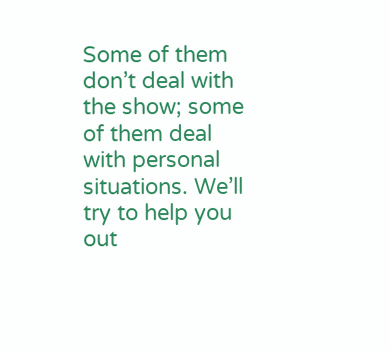Some of them don’t deal with the show; some of them deal with personal situations. We’ll try to help you out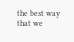the best way that we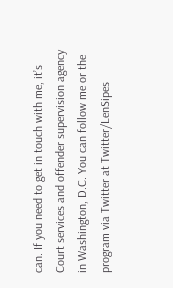can. If you need to get in touch with me, it’s Court services and offender supervision agency in Washington, D.C. You can follow me or the program via Twitter at Twitter/LenSipes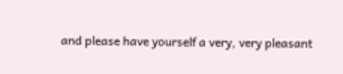and please have yourself a very, very pleasant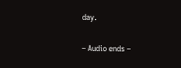day.

– Audio ends –